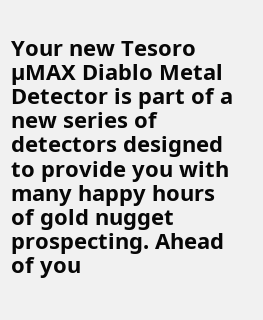Your new Tesoro µMAX Diablo Metal Detector is part of a new series of detectors designed to provide you with many happy hours of gold nugget prospecting. Ahead of you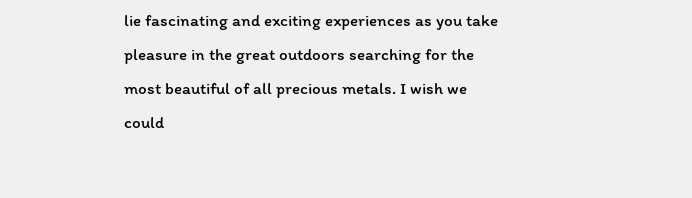lie fascinating and exciting experiences as you take pleasure in the great outdoors searching for the most beautiful of all precious metals. I wish we could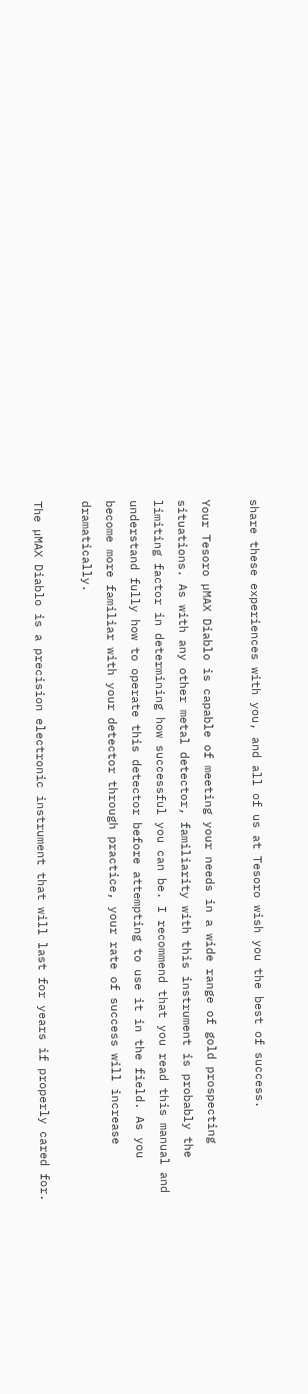share these experiences with you, and all of us at Tesoro wish you the best of success.

Your Tesoro µMAX Diablo is capable of meeting your needs in a wide range of gold prospecting situations. As with any other metal detector, familiarity with this instrument is probably the limiting factor in determining how successful you can be. I recommend that you read this manual and understand fully how to operate this detector before attempting to use it in the field. As you become more familiar with your detector through practice, your rate of success will increase dramatically.

The µMAX Diablo is a precision electronic instrument that will last for years if properly cared for.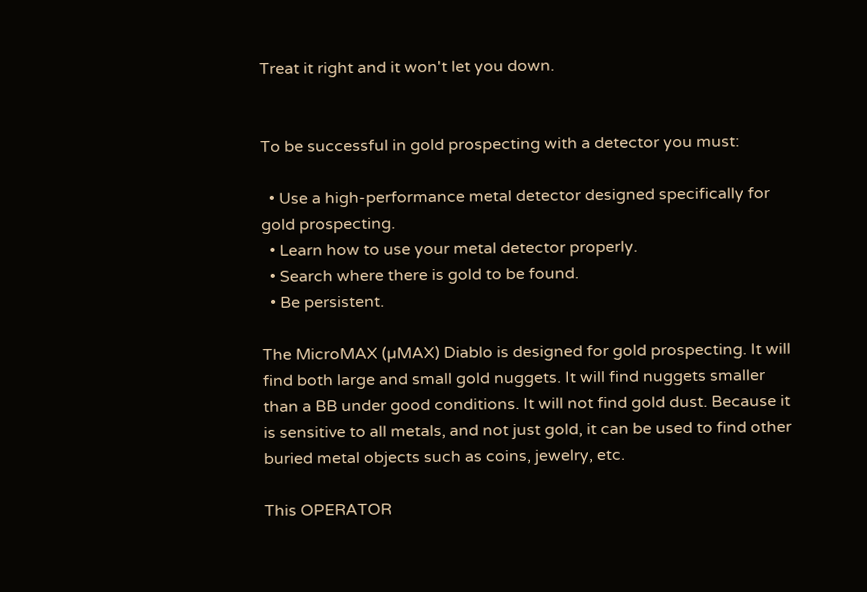Treat it right and it won't let you down.


To be successful in gold prospecting with a detector you must:

  • Use a high-performance metal detector designed specifically for gold prospecting.
  • Learn how to use your metal detector properly.
  • Search where there is gold to be found.
  • Be persistent.

The MicroMAX (µMAX) Diablo is designed for gold prospecting. It will find both large and small gold nuggets. It will find nuggets smaller than a BB under good conditions. It will not find gold dust. Because it is sensitive to all metals, and not just gold, it can be used to find other buried metal objects such as coins, jewelry, etc.

This OPERATOR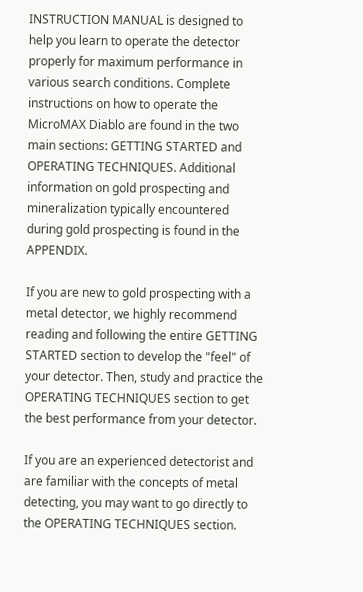INSTRUCTION MANUAL is designed to help you learn to operate the detector properly for maximum performance in various search conditions. Complete instructions on how to operate the MicroMAX Diablo are found in the two main sections: GETTING STARTED and OPERATING TECHNIQUES. Additional information on gold prospecting and mineralization typically encountered during gold prospecting is found in the APPENDIX.

If you are new to gold prospecting with a metal detector, we highly recommend reading and following the entire GETTING STARTED section to develop the "feel" of your detector. Then, study and practice the OPERATING TECHNIQUES section to get the best performance from your detector.

If you are an experienced detectorist and are familiar with the concepts of metal detecting, you may want to go directly to the OPERATING TECHNIQUES section.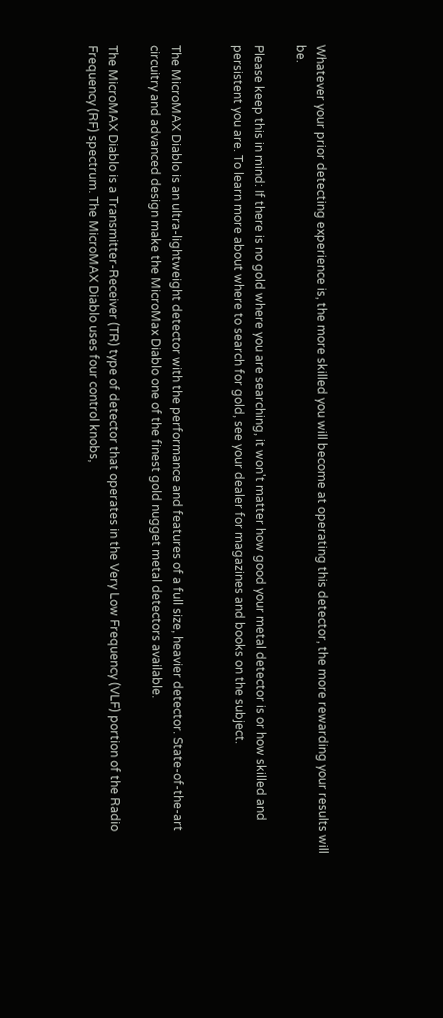Whatever your prior detecting experience is, the more skilled you will become at operating this detector, the more rewarding your results will be.

Please keep this in mind: If there is no gold where you are searching, it won't matter how good your metal detector is or how skilled and persistent you are. To learn more about where to search for gold, see your dealer for magazines and books on the subject.


The MicroMAX Diablo is an ultra-lightweight detector with the performance and features of a full size, heavier detector. State-of-the-art circuitry and advanced design make the MicroMax Diablo one of the finest gold nugget metal detectors available.

The MicroMAX Diablo is a Transmitter-Receiver (TR) type of detector that operates in the Very Low Frequency (VLF) portion of the Radio Frequency (RF) spectrum. The MicroMAX Diablo uses four control knobs,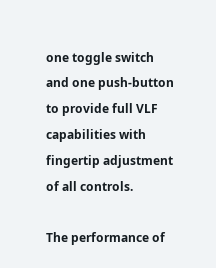one toggle switch and one push-button to provide full VLF capabilities with fingertip adjustment of all controls.

The performance of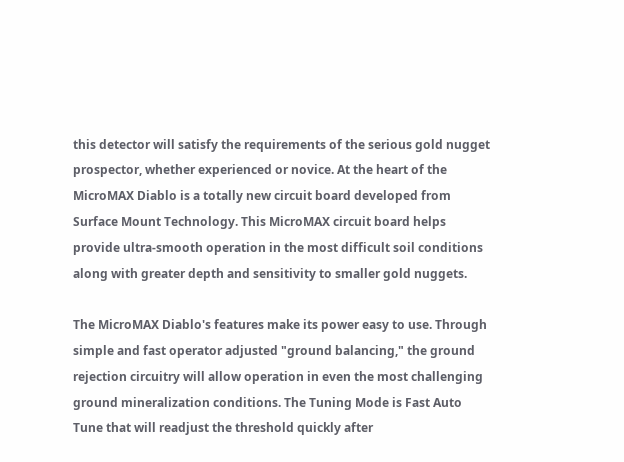this detector will satisfy the requirements of the serious gold nugget prospector, whether experienced or novice. At the heart of the MicroMAX Diablo is a totally new circuit board developed from Surface Mount Technology. This MicroMAX circuit board helps provide ultra-smooth operation in the most difficult soil conditions along with greater depth and sensitivity to smaller gold nuggets.

The MicroMAX Diablo's features make its power easy to use. Through simple and fast operator adjusted "ground balancing," the ground rejection circuitry will allow operation in even the most challenging ground mineralization conditions. The Tuning Mode is Fast Auto Tune that will readjust the threshold quickly after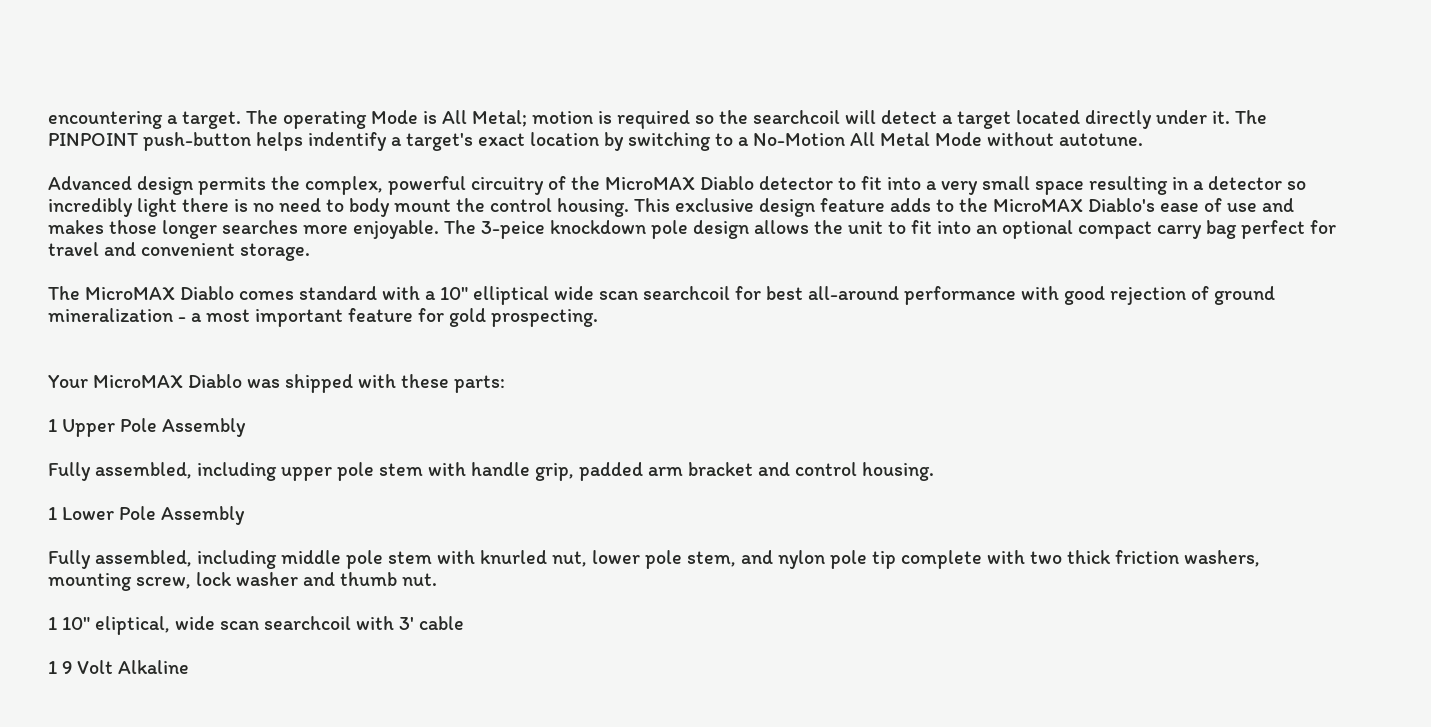encountering a target. The operating Mode is All Metal; motion is required so the searchcoil will detect a target located directly under it. The PINPOINT push-button helps indentify a target's exact location by switching to a No-Motion All Metal Mode without autotune.

Advanced design permits the complex, powerful circuitry of the MicroMAX Diablo detector to fit into a very small space resulting in a detector so incredibly light there is no need to body mount the control housing. This exclusive design feature adds to the MicroMAX Diablo's ease of use and makes those longer searches more enjoyable. The 3-peice knockdown pole design allows the unit to fit into an optional compact carry bag perfect for travel and convenient storage.

The MicroMAX Diablo comes standard with a 10" elliptical wide scan searchcoil for best all-around performance with good rejection of ground mineralization - a most important feature for gold prospecting.


Your MicroMAX Diablo was shipped with these parts:

1 Upper Pole Assembly

Fully assembled, including upper pole stem with handle grip, padded arm bracket and control housing.

1 Lower Pole Assembly

Fully assembled, including middle pole stem with knurled nut, lower pole stem, and nylon pole tip complete with two thick friction washers, mounting screw, lock washer and thumb nut.

1 10" eliptical, wide scan searchcoil with 3' cable

1 9 Volt Alkaline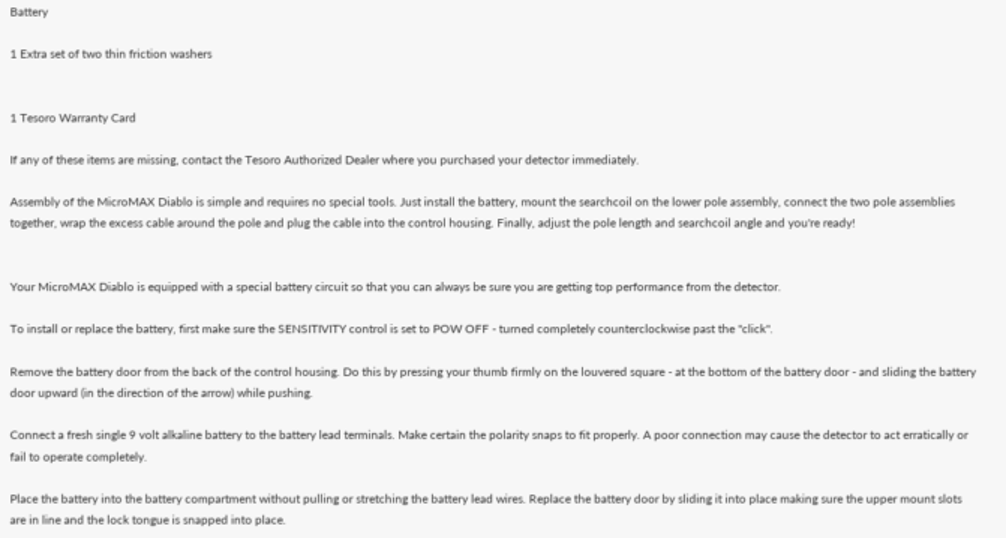Battery

1 Extra set of two thin friction washers


1 Tesoro Warranty Card

If any of these items are missing, contact the Tesoro Authorized Dealer where you purchased your detector immediately.

Assembly of the MicroMAX Diablo is simple and requires no special tools. Just install the battery, mount the searchcoil on the lower pole assembly, connect the two pole assemblies together, wrap the excess cable around the pole and plug the cable into the control housing. Finally, adjust the pole length and searchcoil angle and you're ready!


Your MicroMAX Diablo is equipped with a special battery circuit so that you can always be sure you are getting top performance from the detector.

To install or replace the battery, first make sure the SENSITIVITY control is set to POW OFF - turned completely counterclockwise past the "click".

Remove the battery door from the back of the control housing. Do this by pressing your thumb firmly on the louvered square - at the bottom of the battery door - and sliding the battery door upward (in the direction of the arrow) while pushing.

Connect a fresh single 9 volt alkaline battery to the battery lead terminals. Make certain the polarity snaps to fit properly. A poor connection may cause the detector to act erratically or fail to operate completely.

Place the battery into the battery compartment without pulling or stretching the battery lead wires. Replace the battery door by sliding it into place making sure the upper mount slots are in line and the lock tongue is snapped into place.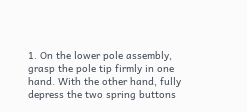1. On the lower pole assembly, grasp the pole tip firmly in one hand. With the other hand, fully depress the two spring buttons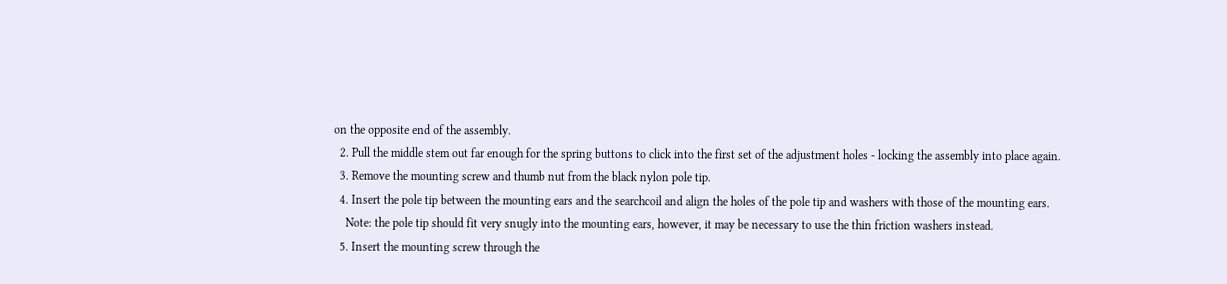on the opposite end of the assembly.
  2. Pull the middle stem out far enough for the spring buttons to click into the first set of the adjustment holes - locking the assembly into place again.
  3. Remove the mounting screw and thumb nut from the black nylon pole tip.
  4. Insert the pole tip between the mounting ears and the searchcoil and align the holes of the pole tip and washers with those of the mounting ears.
    Note: the pole tip should fit very snugly into the mounting ears, however, it may be necessary to use the thin friction washers instead.
  5. Insert the mounting screw through the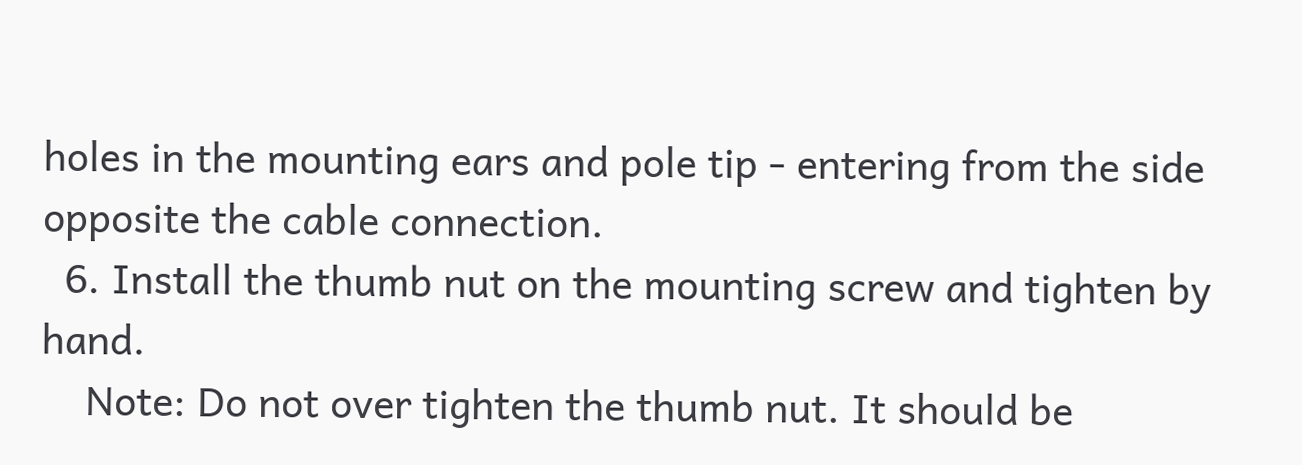holes in the mounting ears and pole tip - entering from the side opposite the cable connection.
  6. Install the thumb nut on the mounting screw and tighten by hand.
    Note: Do not over tighten the thumb nut. It should be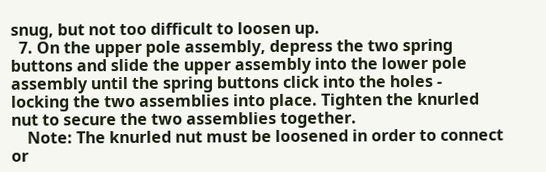snug, but not too difficult to loosen up.
  7. On the upper pole assembly, depress the two spring buttons and slide the upper assembly into the lower pole assembly until the spring buttons click into the holes - locking the two assemblies into place. Tighten the knurled nut to secure the two assemblies together.
    Note: The knurled nut must be loosened in order to connect or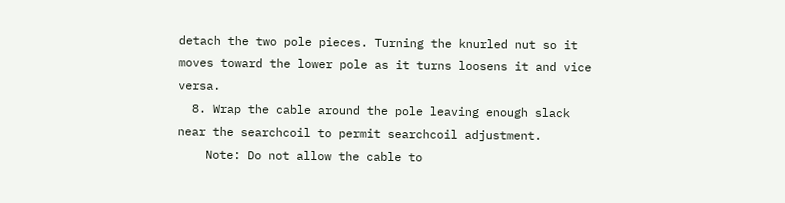detach the two pole pieces. Turning the knurled nut so it moves toward the lower pole as it turns loosens it and vice versa.
  8. Wrap the cable around the pole leaving enough slack near the searchcoil to permit searchcoil adjustment.
    Note: Do not allow the cable to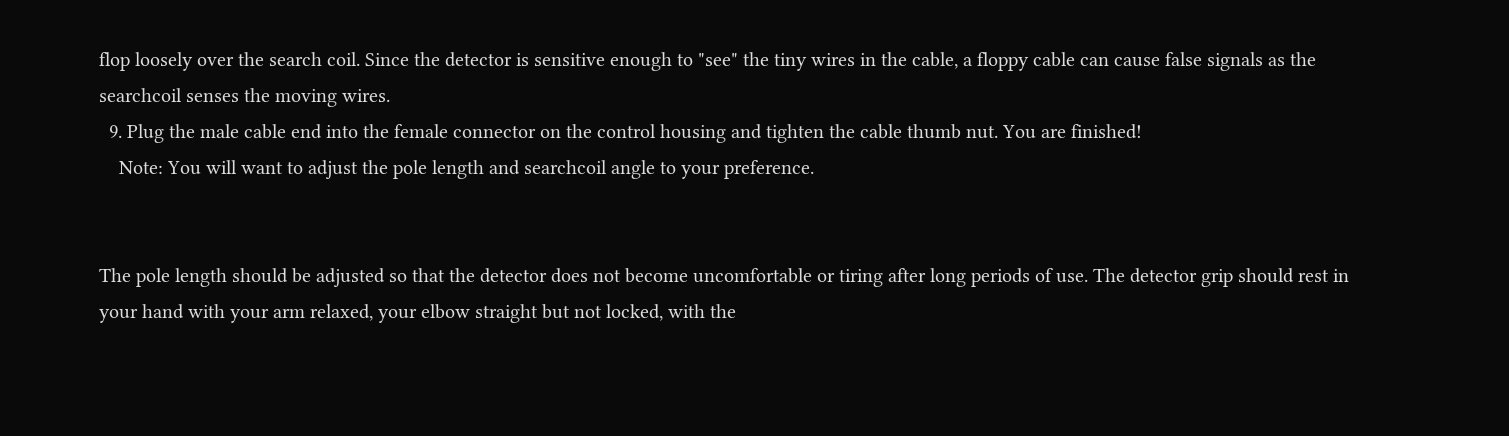flop loosely over the search coil. Since the detector is sensitive enough to "see" the tiny wires in the cable, a floppy cable can cause false signals as the searchcoil senses the moving wires.
  9. Plug the male cable end into the female connector on the control housing and tighten the cable thumb nut. You are finished!
    Note: You will want to adjust the pole length and searchcoil angle to your preference.


The pole length should be adjusted so that the detector does not become uncomfortable or tiring after long periods of use. The detector grip should rest in your hand with your arm relaxed, your elbow straight but not locked, with the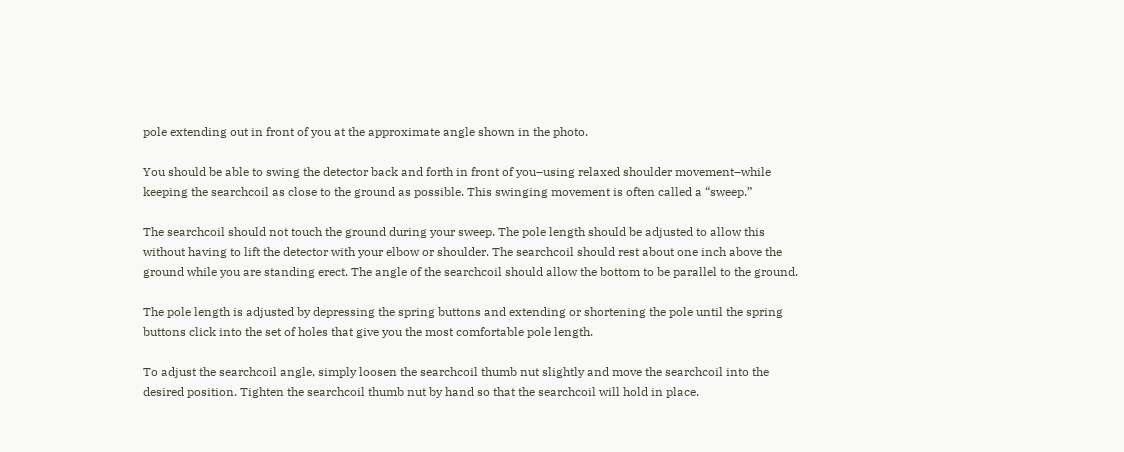pole extending out in front of you at the approximate angle shown in the photo.

You should be able to swing the detector back and forth in front of you–using relaxed shoulder movement–while keeping the searchcoil as close to the ground as possible. This swinging movement is often called a “sweep.”

The searchcoil should not touch the ground during your sweep. The pole length should be adjusted to allow this without having to lift the detector with your elbow or shoulder. The searchcoil should rest about one inch above the ground while you are standing erect. The angle of the searchcoil should allow the bottom to be parallel to the ground.

The pole length is adjusted by depressing the spring buttons and extending or shortening the pole until the spring buttons click into the set of holes that give you the most comfortable pole length.

To adjust the searchcoil angle, simply loosen the searchcoil thumb nut slightly and move the searchcoil into the desired position. Tighten the searchcoil thumb nut by hand so that the searchcoil will hold in place.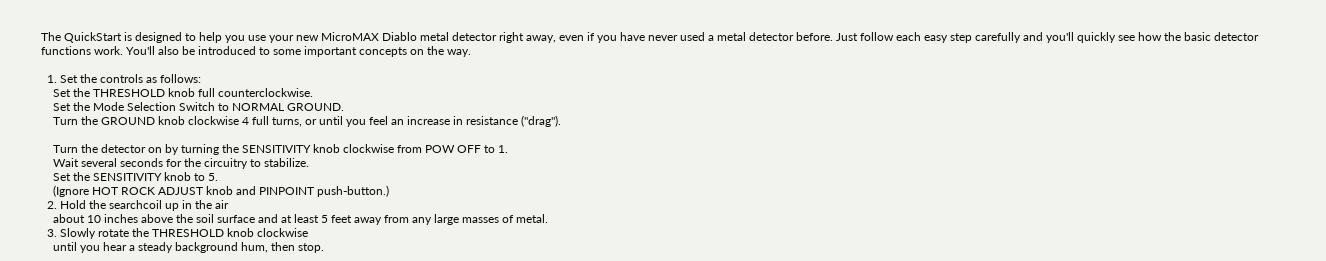The QuickStart is designed to help you use your new MicroMAX Diablo metal detector right away, even if you have never used a metal detector before. Just follow each easy step carefully and you'll quickly see how the basic detector functions work. You'll also be introduced to some important concepts on the way.

  1. Set the controls as follows:
    Set the THRESHOLD knob full counterclockwise.
    Set the Mode Selection Switch to NORMAL GROUND.
    Turn the GROUND knob clockwise 4 full turns, or until you feel an increase in resistance ("drag").

    Turn the detector on by turning the SENSITIVITY knob clockwise from POW OFF to 1.
    Wait several seconds for the circuitry to stabilize.
    Set the SENSITIVITY knob to 5.
    (Ignore HOT ROCK ADJUST knob and PINPOINT push-button.)
  2. Hold the searchcoil up in the air
    about 10 inches above the soil surface and at least 5 feet away from any large masses of metal.
  3. Slowly rotate the THRESHOLD knob clockwise
    until you hear a steady background hum, then stop.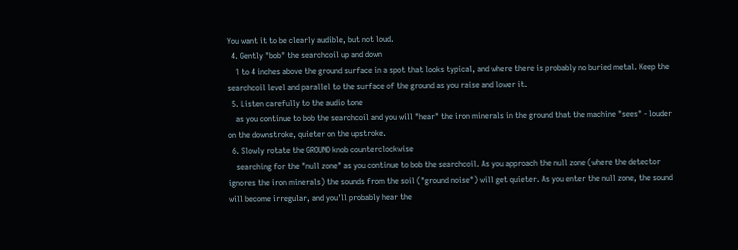You want it to be clearly audible, but not loud.
  4. Gently "bob" the searchcoil up and down
    1 to 4 inches above the ground surface in a spot that looks typical, and where there is probably no buried metal. Keep the searchcoil level and parallel to the surface of the ground as you raise and lower it.
  5. Listen carefully to the audio tone
    as you continue to bob the searchcoil and you will "hear" the iron minerals in the ground that the machine "sees" - louder on the downstroke, quieter on the upstroke.
  6. Slowly rotate the GROUND knob counterclockwise
    searching for the "null zone" as you continue to bob the searchcoil. As you approach the null zone (where the detector ignores the iron minerals) the sounds from the soil ("ground noise") will get quieter. As you enter the null zone, the sound will become irregular, and you'll probably hear the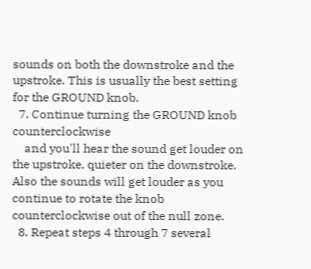sounds on both the downstroke and the upstroke. This is usually the best setting for the GROUND knob.
  7. Continue turning the GROUND knob counterclockwise
    and you'll hear the sound get louder on the upstroke, quieter on the downstroke. Also the sounds will get louder as you continue to rotate the knob counterclockwise out of the null zone.
  8. Repeat steps 4 through 7 several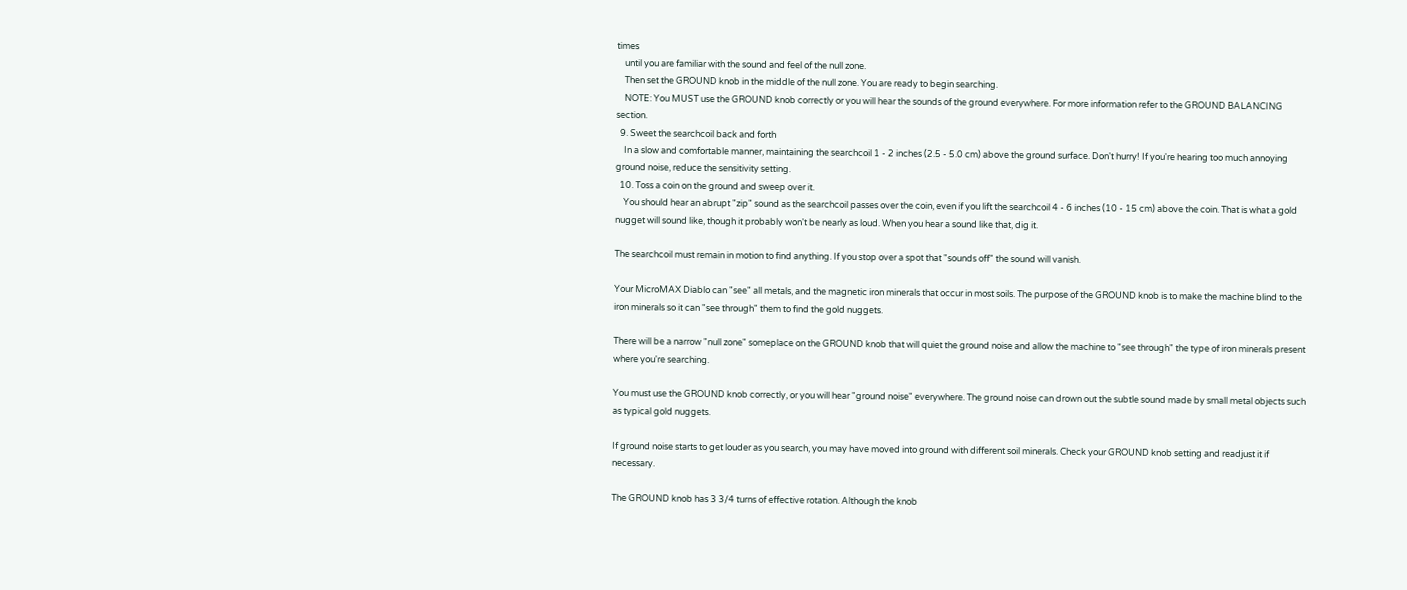times
    until you are familiar with the sound and feel of the null zone.
    Then set the GROUND knob in the middle of the null zone. You are ready to begin searching.
    NOTE: You MUST use the GROUND knob correctly or you will hear the sounds of the ground everywhere. For more information refer to the GROUND BALANCING section.
  9. Sweet the searchcoil back and forth
    In a slow and comfortable manner, maintaining the searchcoil 1 - 2 inches (2.5 - 5.0 cm) above the ground surface. Don't hurry! If you're hearing too much annoying ground noise, reduce the sensitivity setting.
  10. Toss a coin on the ground and sweep over it.
    You should hear an abrupt "zip" sound as the searchcoil passes over the coin, even if you lift the searchcoil 4 - 6 inches (10 - 15 cm) above the coin. That is what a gold nugget will sound like, though it probably won't be nearly as loud. When you hear a sound like that, dig it.

The searchcoil must remain in motion to find anything. If you stop over a spot that "sounds off" the sound will vanish.

Your MicroMAX Diablo can "see" all metals, and the magnetic iron minerals that occur in most soils. The purpose of the GROUND knob is to make the machine blind to the iron minerals so it can "see through" them to find the gold nuggets.

There will be a narrow "null zone" someplace on the GROUND knob that will quiet the ground noise and allow the machine to "see through" the type of iron minerals present where you're searching.

You must use the GROUND knob correctly, or you will hear "ground noise" everywhere. The ground noise can drown out the subtle sound made by small metal objects such as typical gold nuggets.

If ground noise starts to get louder as you search, you may have moved into ground with different soil minerals. Check your GROUND knob setting and readjust it if necessary.

The GROUND knob has 3 3/4 turns of effective rotation. Although the knob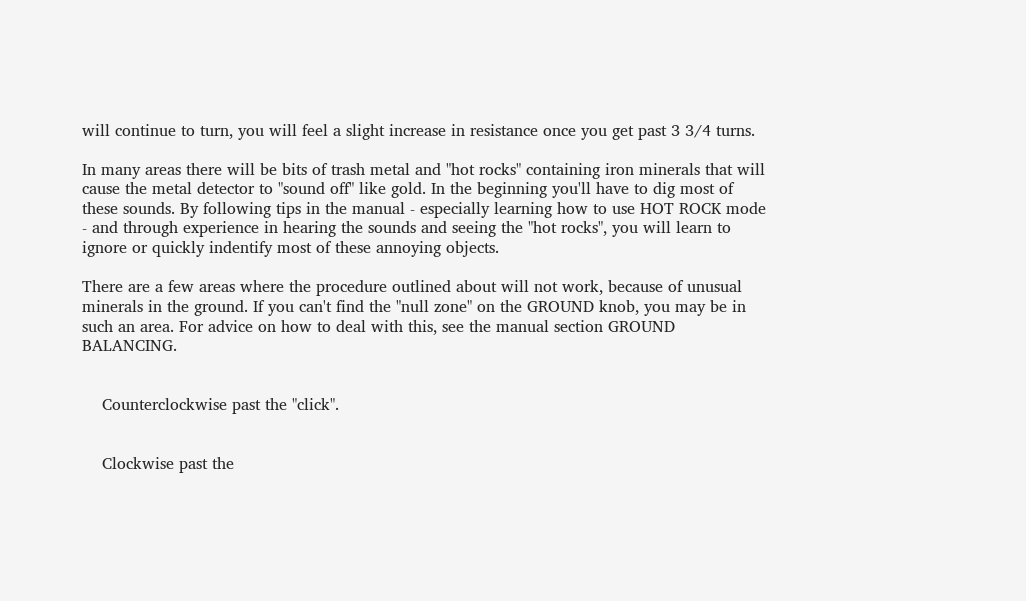will continue to turn, you will feel a slight increase in resistance once you get past 3 3/4 turns.

In many areas there will be bits of trash metal and "hot rocks" containing iron minerals that will cause the metal detector to "sound off" like gold. In the beginning you'll have to dig most of these sounds. By following tips in the manual - especially learning how to use HOT ROCK mode - and through experience in hearing the sounds and seeing the "hot rocks", you will learn to ignore or quickly indentify most of these annoying objects.

There are a few areas where the procedure outlined about will not work, because of unusual minerals in the ground. If you can't find the "null zone" on the GROUND knob, you may be in such an area. For advice on how to deal with this, see the manual section GROUND BALANCING.


    Counterclockwise past the "click".


    Clockwise past the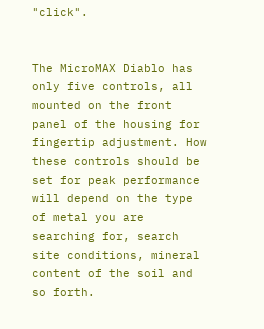"click".


The MicroMAX Diablo has only five controls, all mounted on the front panel of the housing for fingertip adjustment. How these controls should be set for peak performance will depend on the type of metal you are searching for, search site conditions, mineral content of the soil and so forth.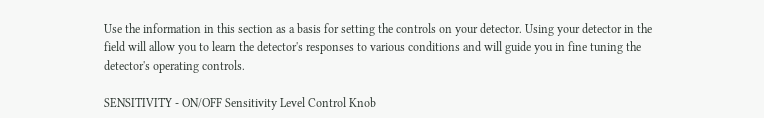Use the information in this section as a basis for setting the controls on your detector. Using your detector in the field will allow you to learn the detector's responses to various conditions and will guide you in fine tuning the detector's operating controls.

SENSITIVITY - ON/OFF Sensitivity Level Control Knob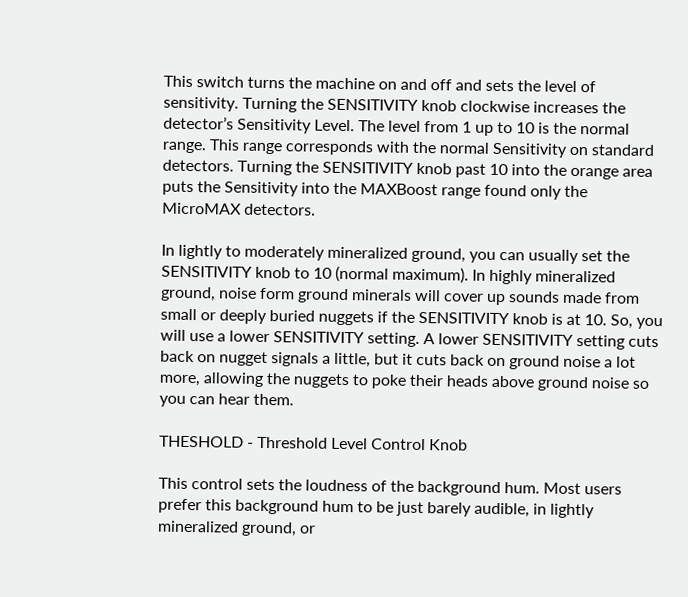This switch turns the machine on and off and sets the level of sensitivity. Turning the SENSITIVITY knob clockwise increases the detector’s Sensitivity Level. The level from 1 up to 10 is the normal range. This range corresponds with the normal Sensitivity on standard detectors. Turning the SENSITIVITY knob past 10 into the orange area puts the Sensitivity into the MAXBoost range found only the MicroMAX detectors.

In lightly to moderately mineralized ground, you can usually set the SENSITIVITY knob to 10 (normal maximum). In highly mineralized ground, noise form ground minerals will cover up sounds made from small or deeply buried nuggets if the SENSITIVITY knob is at 10. So, you will use a lower SENSITIVITY setting. A lower SENSITIVITY setting cuts back on nugget signals a little, but it cuts back on ground noise a lot more, allowing the nuggets to poke their heads above ground noise so you can hear them.

THESHOLD - Threshold Level Control Knob

This control sets the loudness of the background hum. Most users prefer this background hum to be just barely audible, in lightly mineralized ground, or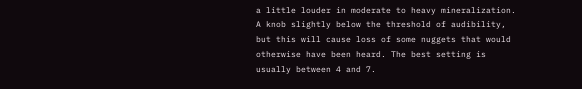a little louder in moderate to heavy mineralization. A knob slightly below the threshold of audibility, but this will cause loss of some nuggets that would otherwise have been heard. The best setting is usually between 4 and 7.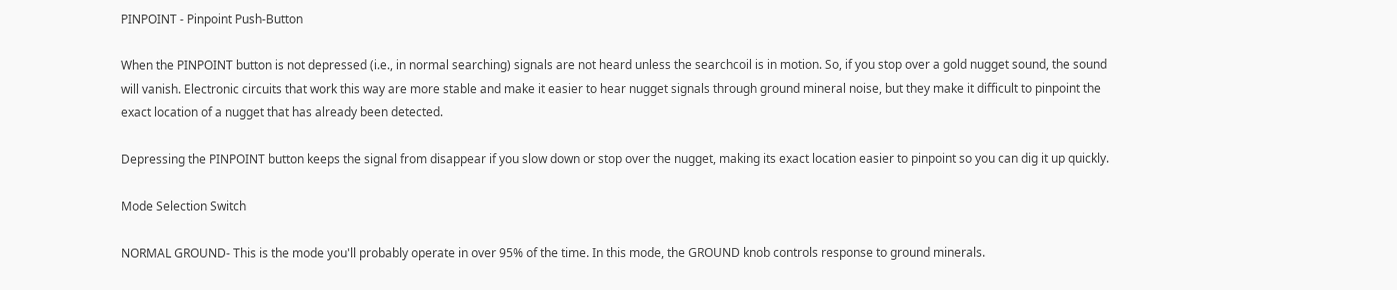PINPOINT - Pinpoint Push-Button

When the PINPOINT button is not depressed (i.e., in normal searching) signals are not heard unless the searchcoil is in motion. So, if you stop over a gold nugget sound, the sound will vanish. Electronic circuits that work this way are more stable and make it easier to hear nugget signals through ground mineral noise, but they make it difficult to pinpoint the exact location of a nugget that has already been detected.

Depressing the PINPOINT button keeps the signal from disappear if you slow down or stop over the nugget, making its exact location easier to pinpoint so you can dig it up quickly.

Mode Selection Switch

NORMAL GROUND- This is the mode you'll probably operate in over 95% of the time. In this mode, the GROUND knob controls response to ground minerals.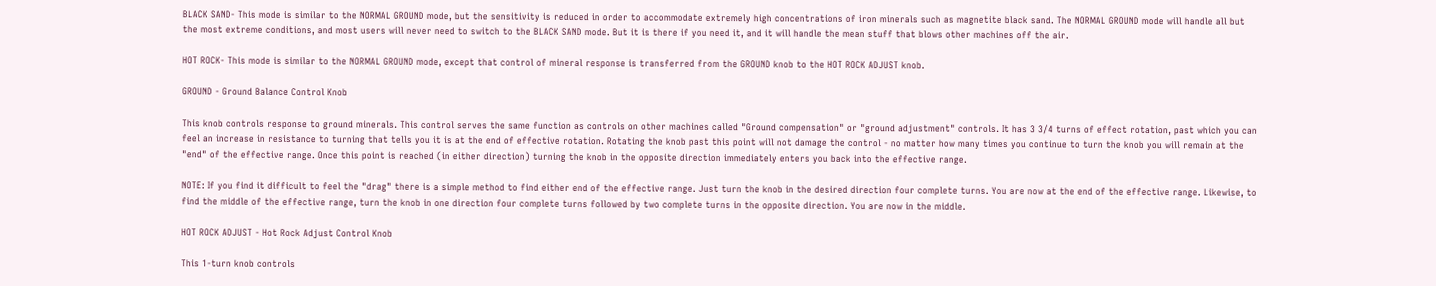BLACK SAND- This mode is similar to the NORMAL GROUND mode, but the sensitivity is reduced in order to accommodate extremely high concentrations of iron minerals such as magnetite black sand. The NORMAL GROUND mode will handle all but the most extreme conditions, and most users will never need to switch to the BLACK SAND mode. But it is there if you need it, and it will handle the mean stuff that blows other machines off the air.

HOT ROCK- This mode is similar to the NORMAL GROUND mode, except that control of mineral response is transferred from the GROUND knob to the HOT ROCK ADJUST knob.

GROUND - Ground Balance Control Knob

This knob controls response to ground minerals. This control serves the same function as controls on other machines called "Ground compensation" or "ground adjustment" controls. It has 3 3/4 turns of effect rotation, past which you can feel an increase in resistance to turning that tells you it is at the end of effective rotation. Rotating the knob past this point will not damage the control - no matter how many times you continue to turn the knob you will remain at the "end" of the effective range. Once this point is reached (in either direction) turning the knob in the opposite direction immediately enters you back into the effective range.

NOTE: If you find it difficult to feel the "drag" there is a simple method to find either end of the effective range. Just turn the knob in the desired direction four complete turns. You are now at the end of the effective range. Likewise, to find the middle of the effective range, turn the knob in one direction four complete turns followed by two complete turns in the opposite direction. You are now in the middle.

HOT ROCK ADJUST - Hot Rock Adjust Control Knob

This 1-turn knob controls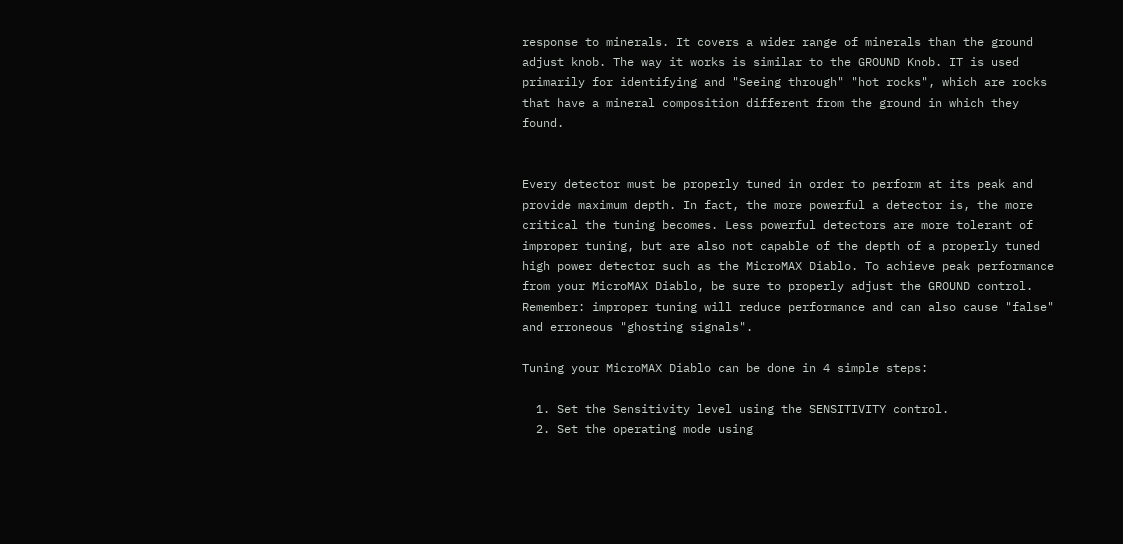response to minerals. It covers a wider range of minerals than the ground adjust knob. The way it works is similar to the GROUND Knob. IT is used primarily for identifying and "Seeing through" "hot rocks", which are rocks that have a mineral composition different from the ground in which they found.


Every detector must be properly tuned in order to perform at its peak and provide maximum depth. In fact, the more powerful a detector is, the more critical the tuning becomes. Less powerful detectors are more tolerant of improper tuning, but are also not capable of the depth of a properly tuned high power detector such as the MicroMAX Diablo. To achieve peak performance from your MicroMAX Diablo, be sure to properly adjust the GROUND control. Remember: improper tuning will reduce performance and can also cause "false" and erroneous "ghosting signals".

Tuning your MicroMAX Diablo can be done in 4 simple steps:

  1. Set the Sensitivity level using the SENSITIVITY control.
  2. Set the operating mode using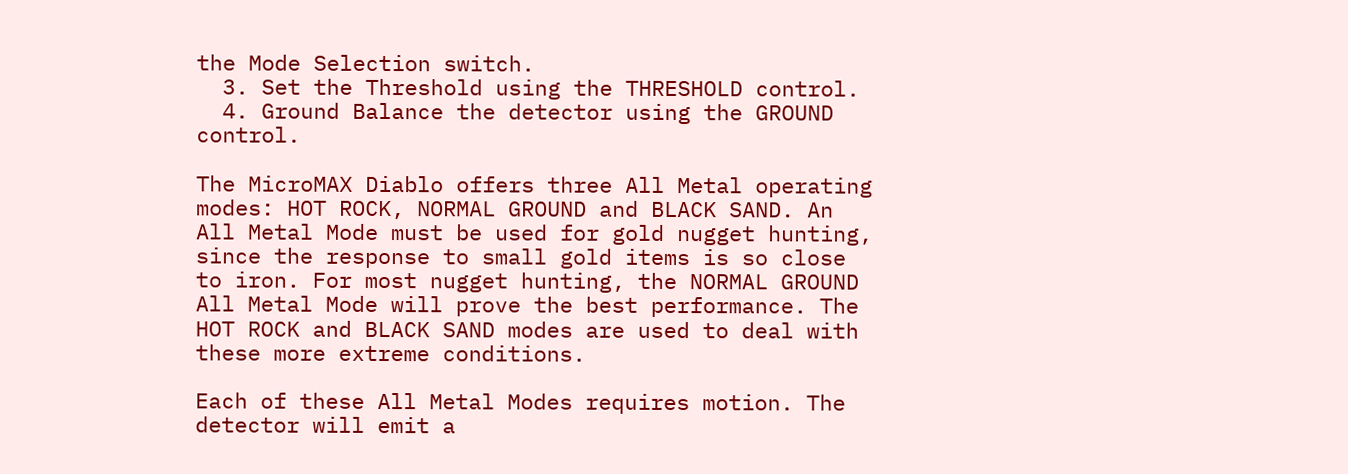the Mode Selection switch.
  3. Set the Threshold using the THRESHOLD control.
  4. Ground Balance the detector using the GROUND control.

The MicroMAX Diablo offers three All Metal operating modes: HOT ROCK, NORMAL GROUND and BLACK SAND. An All Metal Mode must be used for gold nugget hunting, since the response to small gold items is so close to iron. For most nugget hunting, the NORMAL GROUND All Metal Mode will prove the best performance. The HOT ROCK and BLACK SAND modes are used to deal with these more extreme conditions.

Each of these All Metal Modes requires motion. The detector will emit a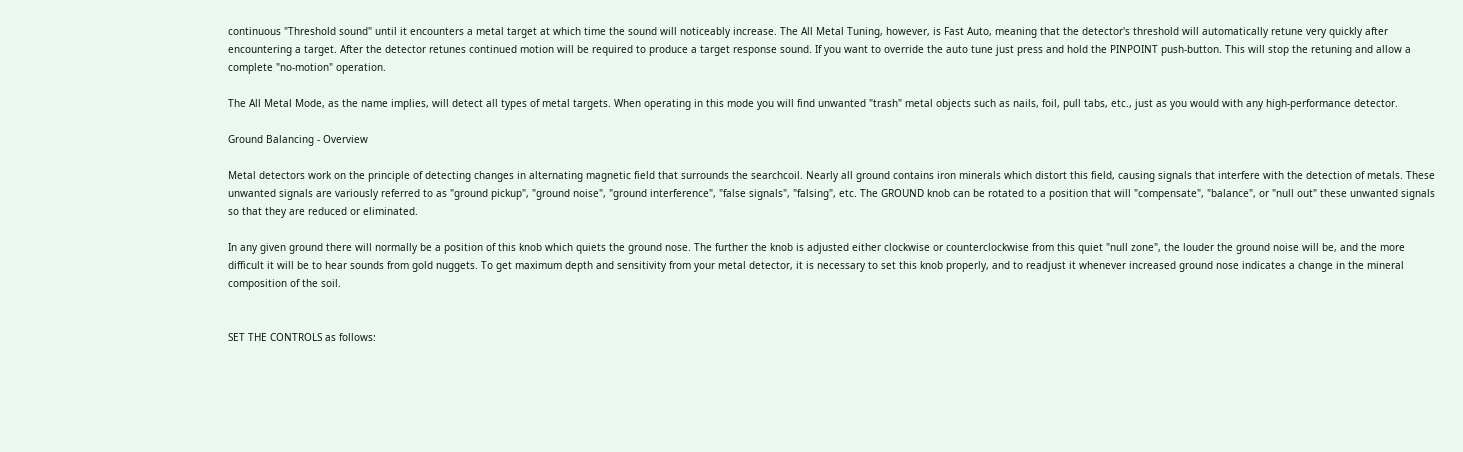continuous "Threshold sound" until it encounters a metal target at which time the sound will noticeably increase. The All Metal Tuning, however, is Fast Auto, meaning that the detector's threshold will automatically retune very quickly after encountering a target. After the detector retunes continued motion will be required to produce a target response sound. If you want to override the auto tune just press and hold the PINPOINT push-button. This will stop the retuning and allow a complete "no-motion" operation.

The All Metal Mode, as the name implies, will detect all types of metal targets. When operating in this mode you will find unwanted "trash" metal objects such as nails, foil, pull tabs, etc., just as you would with any high-performance detector.

Ground Balancing - Overview

Metal detectors work on the principle of detecting changes in alternating magnetic field that surrounds the searchcoil. Nearly all ground contains iron minerals which distort this field, causing signals that interfere with the detection of metals. These unwanted signals are variously referred to as "ground pickup", "ground noise", "ground interference", "false signals", "falsing", etc. The GROUND knob can be rotated to a position that will "compensate", "balance", or "null out" these unwanted signals so that they are reduced or eliminated.

In any given ground there will normally be a position of this knob which quiets the ground nose. The further the knob is adjusted either clockwise or counterclockwise from this quiet "null zone", the louder the ground noise will be, and the more difficult it will be to hear sounds from gold nuggets. To get maximum depth and sensitivity from your metal detector, it is necessary to set this knob properly, and to readjust it whenever increased ground nose indicates a change in the mineral composition of the soil.


SET THE CONTROLS as follows: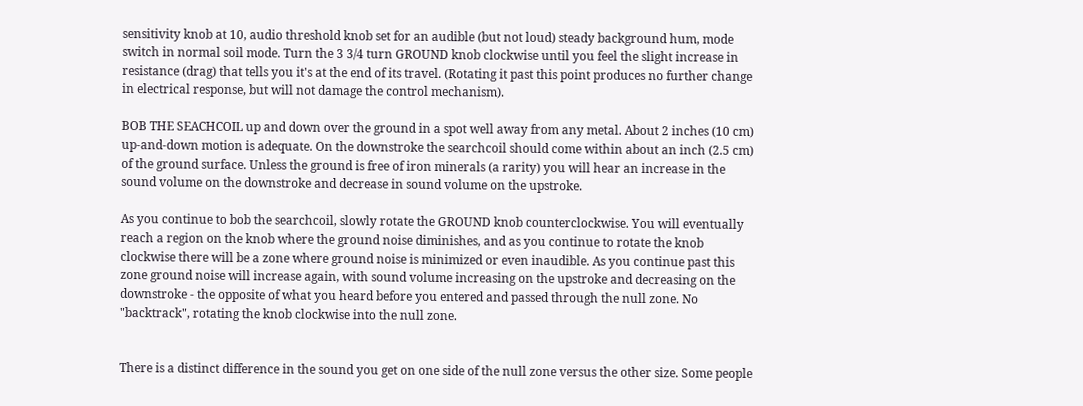sensitivity knob at 10, audio threshold knob set for an audible (but not loud) steady background hum, mode switch in normal soil mode. Turn the 3 3/4 turn GROUND knob clockwise until you feel the slight increase in resistance (drag) that tells you it's at the end of its travel. (Rotating it past this point produces no further change in electrical response, but will not damage the control mechanism).

BOB THE SEACHCOIL up and down over the ground in a spot well away from any metal. About 2 inches (10 cm) up-and-down motion is adequate. On the downstroke the searchcoil should come within about an inch (2.5 cm) of the ground surface. Unless the ground is free of iron minerals (a rarity) you will hear an increase in the sound volume on the downstroke and decrease in sound volume on the upstroke.

As you continue to bob the searchcoil, slowly rotate the GROUND knob counterclockwise. You will eventually reach a region on the knob where the ground noise diminishes, and as you continue to rotate the knob clockwise there will be a zone where ground noise is minimized or even inaudible. As you continue past this zone ground noise will increase again, with sound volume increasing on the upstroke and decreasing on the downstroke - the opposite of what you heard before you entered and passed through the null zone. No "backtrack", rotating the knob clockwise into the null zone.


There is a distinct difference in the sound you get on one side of the null zone versus the other size. Some people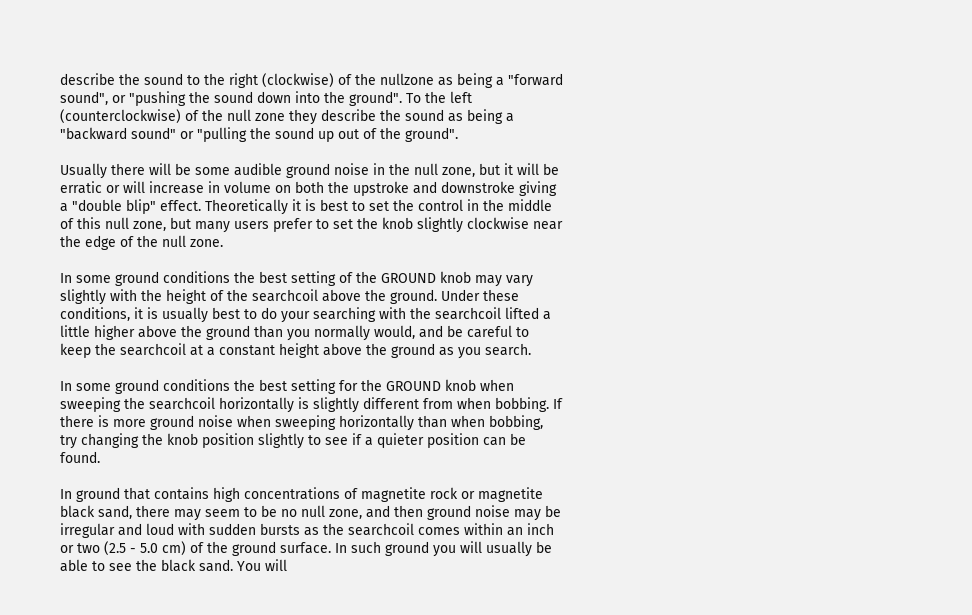describe the sound to the right (clockwise) of the nullzone as being a "forward sound", or "pushing the sound down into the ground". To the left (counterclockwise) of the null zone they describe the sound as being a "backward sound" or "pulling the sound up out of the ground".

Usually there will be some audible ground noise in the null zone, but it will be erratic or will increase in volume on both the upstroke and downstroke giving a "double blip" effect. Theoretically it is best to set the control in the middle of this null zone, but many users prefer to set the knob slightly clockwise near the edge of the null zone.

In some ground conditions the best setting of the GROUND knob may vary slightly with the height of the searchcoil above the ground. Under these conditions, it is usually best to do your searching with the searchcoil lifted a little higher above the ground than you normally would, and be careful to keep the searchcoil at a constant height above the ground as you search.

In some ground conditions the best setting for the GROUND knob when sweeping the searchcoil horizontally is slightly different from when bobbing. If there is more ground noise when sweeping horizontally than when bobbing, try changing the knob position slightly to see if a quieter position can be found.

In ground that contains high concentrations of magnetite rock or magnetite black sand, there may seem to be no null zone, and then ground noise may be irregular and loud with sudden bursts as the searchcoil comes within an inch or two (2.5 - 5.0 cm) of the ground surface. In such ground you will usually be able to see the black sand. You will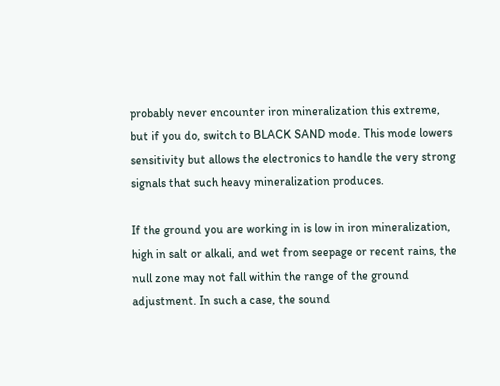probably never encounter iron mineralization this extreme, but if you do, switch to BLACK SAND mode. This mode lowers sensitivity but allows the electronics to handle the very strong signals that such heavy mineralization produces.

If the ground you are working in is low in iron mineralization, high in salt or alkali, and wet from seepage or recent rains, the null zone may not fall within the range of the ground adjustment. In such a case, the sound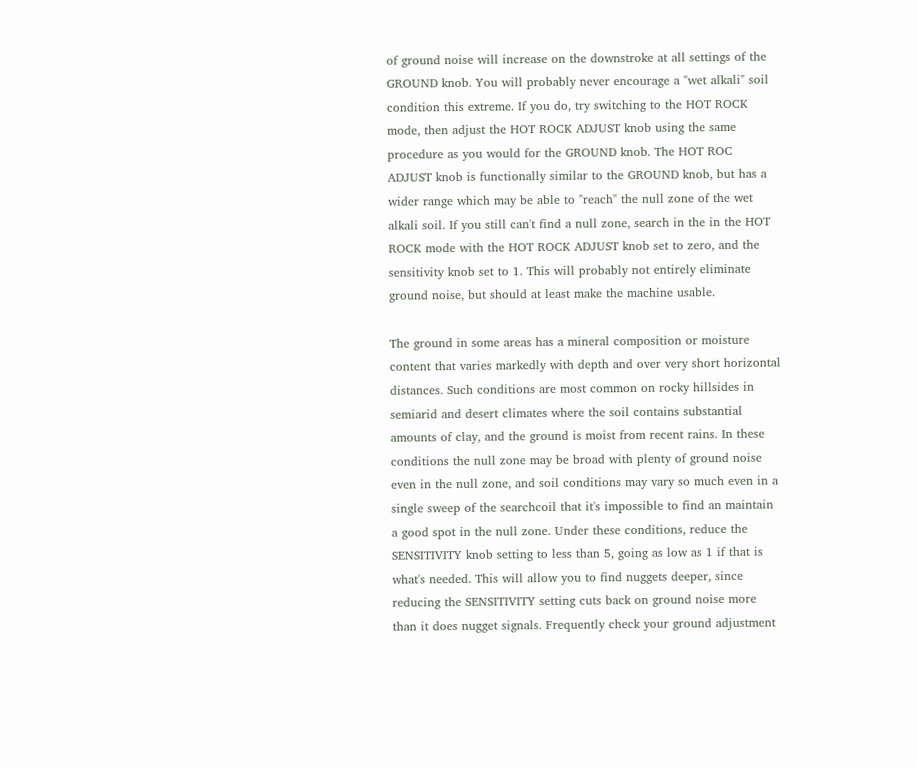of ground noise will increase on the downstroke at all settings of the GROUND knob. You will probably never encourage a "wet alkali" soil condition this extreme. If you do, try switching to the HOT ROCK mode, then adjust the HOT ROCK ADJUST knob using the same procedure as you would for the GROUND knob. The HOT ROC ADJUST knob is functionally similar to the GROUND knob, but has a wider range which may be able to "reach" the null zone of the wet alkali soil. If you still can't find a null zone, search in the in the HOT ROCK mode with the HOT ROCK ADJUST knob set to zero, and the sensitivity knob set to 1. This will probably not entirely eliminate ground noise, but should at least make the machine usable.

The ground in some areas has a mineral composition or moisture content that varies markedly with depth and over very short horizontal distances. Such conditions are most common on rocky hillsides in semiarid and desert climates where the soil contains substantial amounts of clay, and the ground is moist from recent rains. In these conditions the null zone may be broad with plenty of ground noise even in the null zone, and soil conditions may vary so much even in a single sweep of the searchcoil that it's impossible to find an maintain a good spot in the null zone. Under these conditions, reduce the SENSITIVITY knob setting to less than 5, going as low as 1 if that is what's needed. This will allow you to find nuggets deeper, since reducing the SENSITIVITY setting cuts back on ground noise more than it does nugget signals. Frequently check your ground adjustment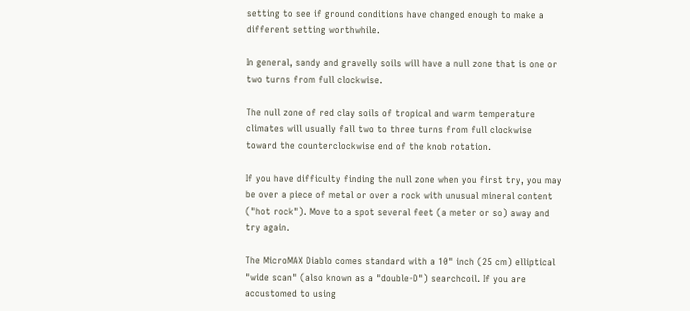setting to see if ground conditions have changed enough to make a different setting worthwhile.

In general, sandy and gravelly soils will have a null zone that is one or two turns from full clockwise.

The null zone of red clay soils of tropical and warm temperature climates will usually fall two to three turns from full clockwise toward the counterclockwise end of the knob rotation.

If you have difficulty finding the null zone when you first try, you may be over a piece of metal or over a rock with unusual mineral content ("hot rock"). Move to a spot several feet (a meter or so) away and try again.

The MicroMAX Diablo comes standard with a 10" inch (25 cm) elliptical "wide scan" (also known as a "double-D") searchcoil. If you are accustomed to using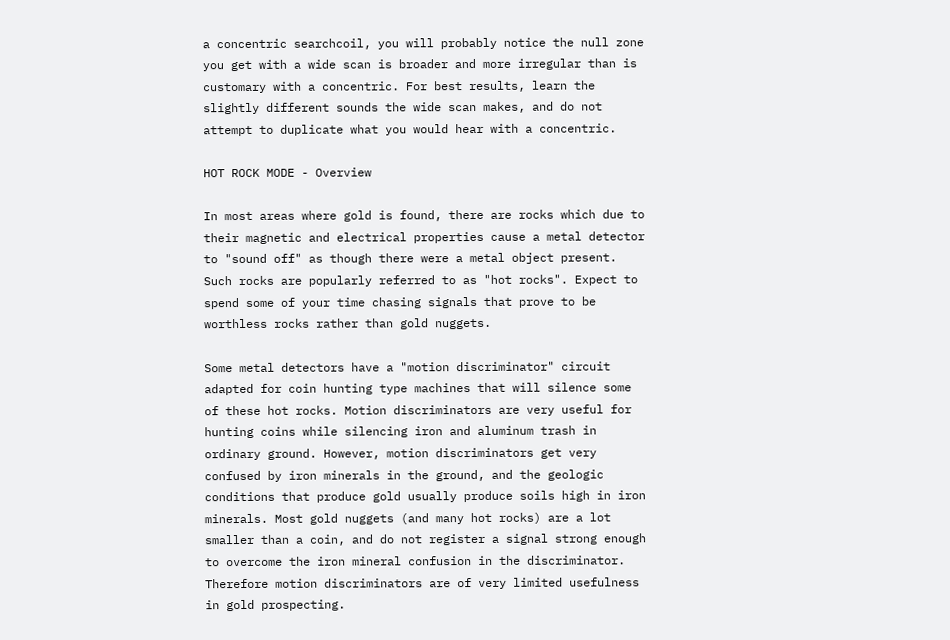a concentric searchcoil, you will probably notice the null zone you get with a wide scan is broader and more irregular than is customary with a concentric. For best results, learn the slightly different sounds the wide scan makes, and do not attempt to duplicate what you would hear with a concentric.

HOT ROCK MODE - Overview

In most areas where gold is found, there are rocks which due to their magnetic and electrical properties cause a metal detector to "sound off" as though there were a metal object present. Such rocks are popularly referred to as "hot rocks". Expect to spend some of your time chasing signals that prove to be worthless rocks rather than gold nuggets.

Some metal detectors have a "motion discriminator" circuit adapted for coin hunting type machines that will silence some of these hot rocks. Motion discriminators are very useful for hunting coins while silencing iron and aluminum trash in ordinary ground. However, motion discriminators get very confused by iron minerals in the ground, and the geologic conditions that produce gold usually produce soils high in iron minerals. Most gold nuggets (and many hot rocks) are a lot smaller than a coin, and do not register a signal strong enough to overcome the iron mineral confusion in the discriminator. Therefore motion discriminators are of very limited usefulness in gold prospecting.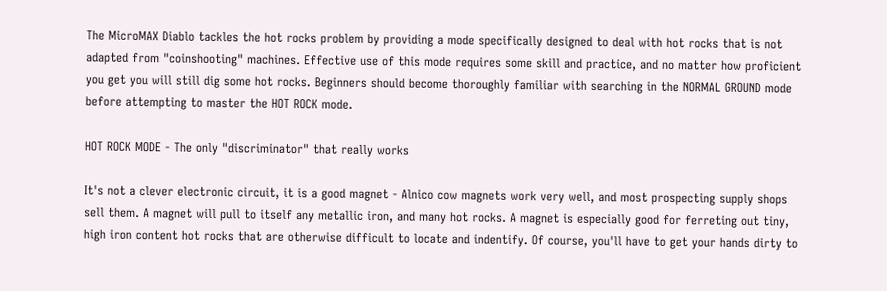The MicroMAX Diablo tackles the hot rocks problem by providing a mode specifically designed to deal with hot rocks that is not adapted from "coinshooting" machines. Effective use of this mode requires some skill and practice, and no matter how proficient you get you will still dig some hot rocks. Beginners should become thoroughly familiar with searching in the NORMAL GROUND mode before attempting to master the HOT ROCK mode.

HOT ROCK MODE - The only "discriminator" that really works

It's not a clever electronic circuit, it is a good magnet - Alnico cow magnets work very well, and most prospecting supply shops sell them. A magnet will pull to itself any metallic iron, and many hot rocks. A magnet is especially good for ferreting out tiny, high iron content hot rocks that are otherwise difficult to locate and indentify. Of course, you'll have to get your hands dirty to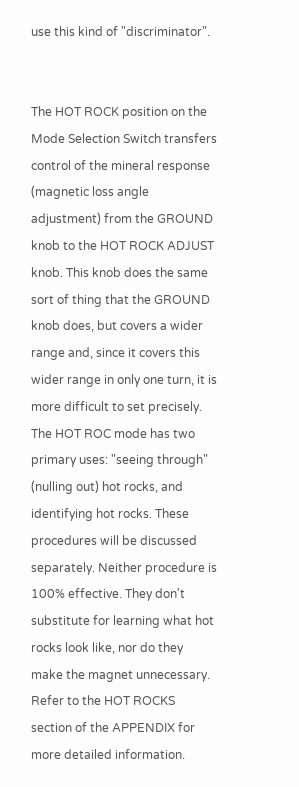use this kind of "discriminator".


The HOT ROCK position on the Mode Selection Switch transfers control of the mineral response (magnetic loss angle adjustment) from the GROUND knob to the HOT ROCK ADJUST knob. This knob does the same sort of thing that the GROUND knob does, but covers a wider range and, since it covers this wider range in only one turn, it is more difficult to set precisely. The HOT ROC mode has two primary uses: "seeing through" (nulling out) hot rocks, and identifying hot rocks. These procedures will be discussed separately. Neither procedure is 100% effective. They don't substitute for learning what hot rocks look like, nor do they make the magnet unnecessary. Refer to the HOT ROCKS section of the APPENDIX for more detailed information.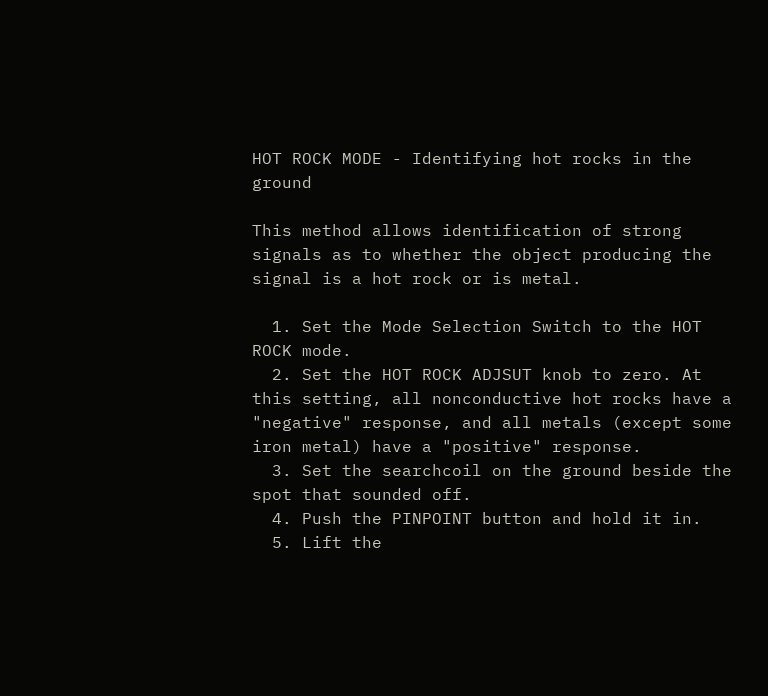HOT ROCK MODE - Identifying hot rocks in the ground

This method allows identification of strong signals as to whether the object producing the signal is a hot rock or is metal.

  1. Set the Mode Selection Switch to the HOT ROCK mode.
  2. Set the HOT ROCK ADJSUT knob to zero. At this setting, all nonconductive hot rocks have a "negative" response, and all metals (except some iron metal) have a "positive" response.
  3. Set the searchcoil on the ground beside the spot that sounded off.
  4. Push the PINPOINT button and hold it in.
  5. Lift the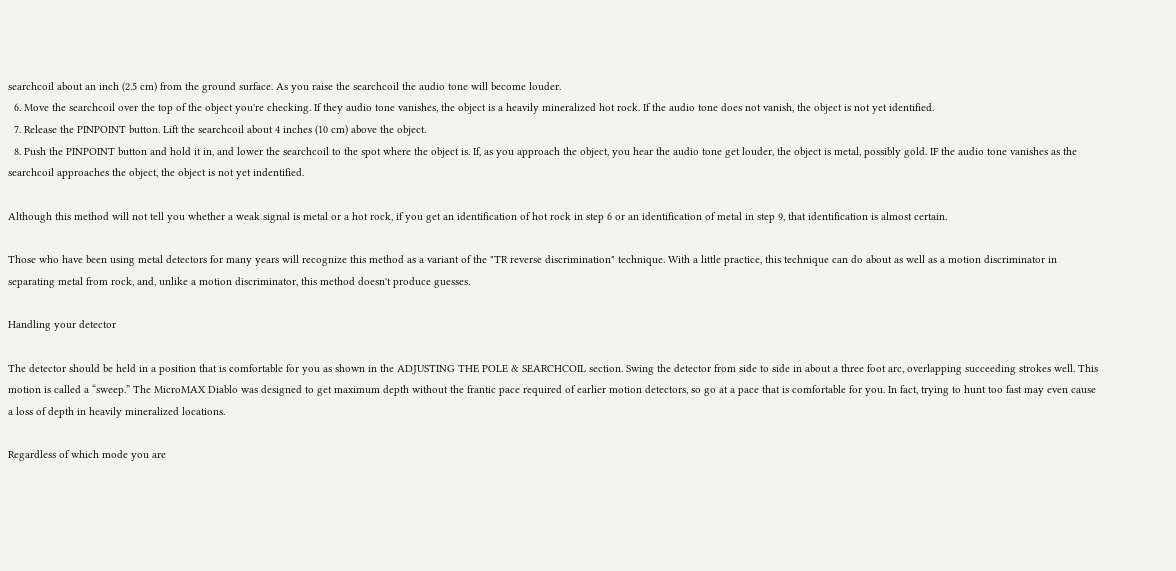searchcoil about an inch (2.5 cm) from the ground surface. As you raise the searchcoil the audio tone will become louder.
  6. Move the searchcoil over the top of the object you're checking. If they audio tone vanishes, the object is a heavily mineralized hot rock. If the audio tone does not vanish, the object is not yet identified.
  7. Release the PINPOINT button. Lift the searchcoil about 4 inches (10 cm) above the object.
  8. Push the PINPOINT button and hold it in, and lower the searchcoil to the spot where the object is. If, as you approach the object, you hear the audio tone get louder, the object is metal, possibly gold. IF the audio tone vanishes as the searchcoil approaches the object, the object is not yet indentified.

Although this method will not tell you whether a weak signal is metal or a hot rock, if you get an identification of hot rock in step 6 or an identification of metal in step 9, that identification is almost certain.

Those who have been using metal detectors for many years will recognize this method as a variant of the "TR reverse discrimination" technique. With a little practice, this technique can do about as well as a motion discriminator in separating metal from rock, and, unlike a motion discriminator, this method doesn't produce guesses.

Handling your detector

The detector should be held in a position that is comfortable for you as shown in the ADJUSTING THE POLE & SEARCHCOIL section. Swing the detector from side to side in about a three foot arc, overlapping succeeding strokes well. This motion is called a “sweep.” The MicroMAX Diablo was designed to get maximum depth without the frantic pace required of earlier motion detectors, so go at a pace that is comfortable for you. In fact, trying to hunt too fast may even cause a loss of depth in heavily mineralized locations.

Regardless of which mode you are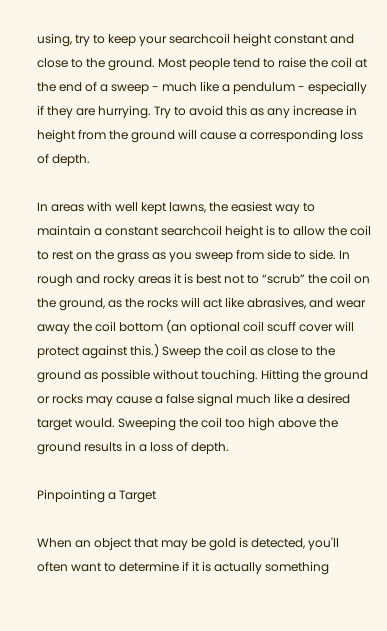using, try to keep your searchcoil height constant and close to the ground. Most people tend to raise the coil at the end of a sweep - much like a pendulum - especially if they are hurrying. Try to avoid this as any increase in height from the ground will cause a corresponding loss of depth.

In areas with well kept lawns, the easiest way to maintain a constant searchcoil height is to allow the coil to rest on the grass as you sweep from side to side. In rough and rocky areas it is best not to “scrub” the coil on the ground, as the rocks will act like abrasives, and wear away the coil bottom (an optional coil scuff cover will protect against this.) Sweep the coil as close to the ground as possible without touching. Hitting the ground or rocks may cause a false signal much like a desired target would. Sweeping the coil too high above the ground results in a loss of depth.

Pinpointing a Target

When an object that may be gold is detected, you'll often want to determine if it is actually something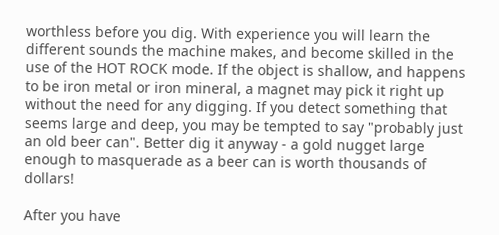worthless before you dig. With experience you will learn the different sounds the machine makes, and become skilled in the use of the HOT ROCK mode. If the object is shallow, and happens to be iron metal or iron mineral, a magnet may pick it right up without the need for any digging. If you detect something that seems large and deep, you may be tempted to say "probably just an old beer can". Better dig it anyway - a gold nugget large enough to masquerade as a beer can is worth thousands of dollars!

After you have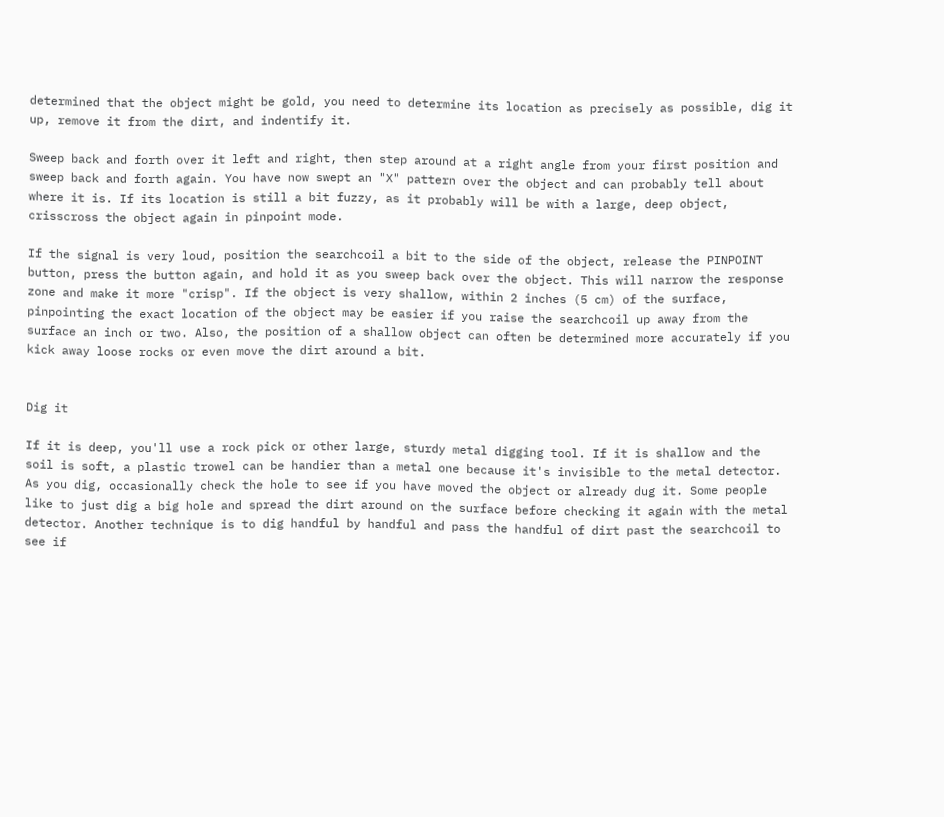determined that the object might be gold, you need to determine its location as precisely as possible, dig it up, remove it from the dirt, and indentify it.

Sweep back and forth over it left and right, then step around at a right angle from your first position and sweep back and forth again. You have now swept an "X" pattern over the object and can probably tell about where it is. If its location is still a bit fuzzy, as it probably will be with a large, deep object, crisscross the object again in pinpoint mode.

If the signal is very loud, position the searchcoil a bit to the side of the object, release the PINPOINT button, press the button again, and hold it as you sweep back over the object. This will narrow the response zone and make it more "crisp". If the object is very shallow, within 2 inches (5 cm) of the surface, pinpointing the exact location of the object may be easier if you raise the searchcoil up away from the surface an inch or two. Also, the position of a shallow object can often be determined more accurately if you kick away loose rocks or even move the dirt around a bit.


Dig it

If it is deep, you'll use a rock pick or other large, sturdy metal digging tool. If it is shallow and the soil is soft, a plastic trowel can be handier than a metal one because it's invisible to the metal detector. As you dig, occasionally check the hole to see if you have moved the object or already dug it. Some people like to just dig a big hole and spread the dirt around on the surface before checking it again with the metal detector. Another technique is to dig handful by handful and pass the handful of dirt past the searchcoil to see if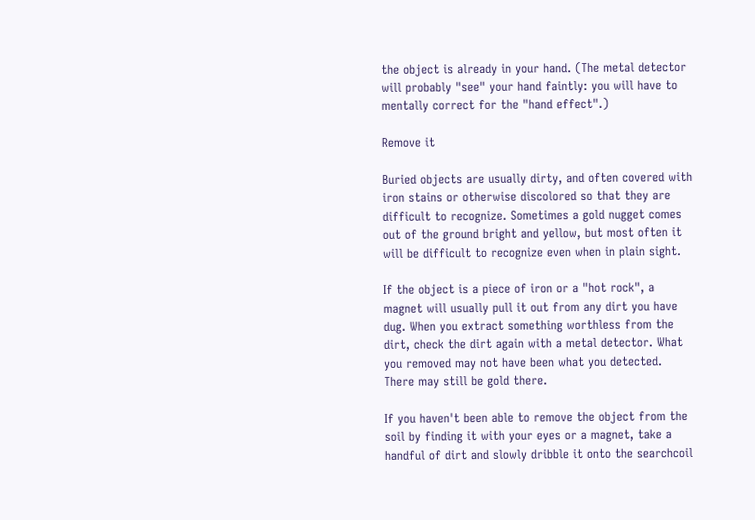the object is already in your hand. (The metal detector will probably "see" your hand faintly: you will have to mentally correct for the "hand effect".)

Remove it

Buried objects are usually dirty, and often covered with iron stains or otherwise discolored so that they are difficult to recognize. Sometimes a gold nugget comes out of the ground bright and yellow, but most often it will be difficult to recognize even when in plain sight.

If the object is a piece of iron or a "hot rock", a magnet will usually pull it out from any dirt you have dug. When you extract something worthless from the dirt, check the dirt again with a metal detector. What you removed may not have been what you detected. There may still be gold there.

If you haven't been able to remove the object from the soil by finding it with your eyes or a magnet, take a handful of dirt and slowly dribble it onto the searchcoil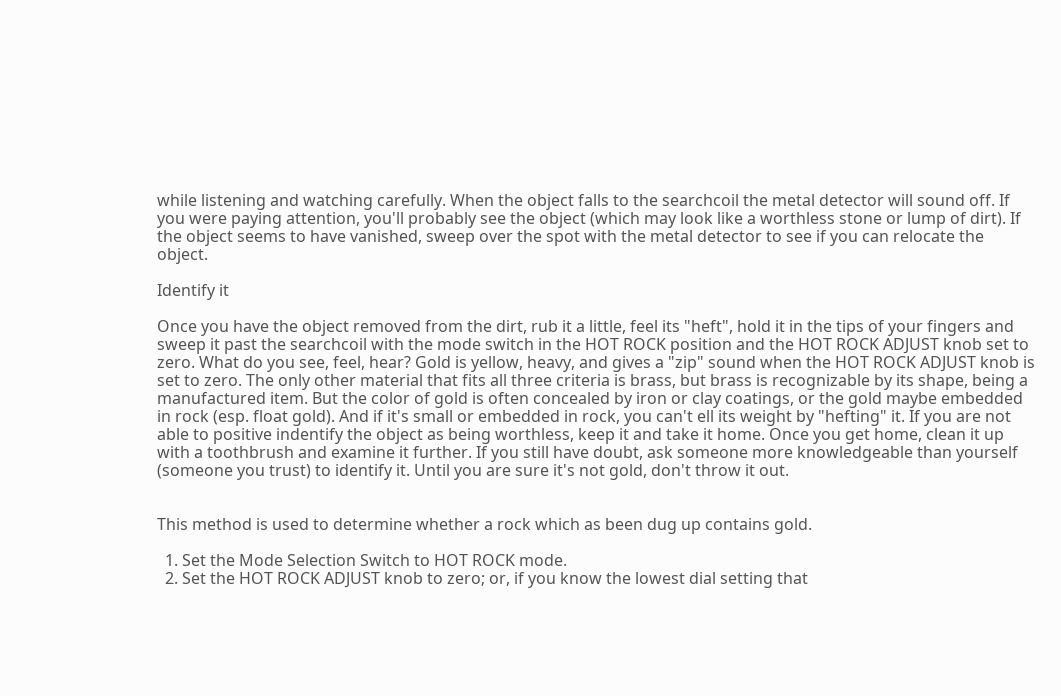while listening and watching carefully. When the object falls to the searchcoil the metal detector will sound off. If you were paying attention, you'll probably see the object (which may look like a worthless stone or lump of dirt). If the object seems to have vanished, sweep over the spot with the metal detector to see if you can relocate the object.

Identify it

Once you have the object removed from the dirt, rub it a little, feel its "heft", hold it in the tips of your fingers and sweep it past the searchcoil with the mode switch in the HOT ROCK position and the HOT ROCK ADJUST knob set to zero. What do you see, feel, hear? Gold is yellow, heavy, and gives a "zip" sound when the HOT ROCK ADJUST knob is set to zero. The only other material that fits all three criteria is brass, but brass is recognizable by its shape, being a manufactured item. But the color of gold is often concealed by iron or clay coatings, or the gold maybe embedded in rock (esp. float gold). And if it's small or embedded in rock, you can't ell its weight by "hefting" it. If you are not able to positive indentify the object as being worthless, keep it and take it home. Once you get home, clean it up with a toothbrush and examine it further. If you still have doubt, ask someone more knowledgeable than yourself (someone you trust) to identify it. Until you are sure it's not gold, don't throw it out.


This method is used to determine whether a rock which as been dug up contains gold.

  1. Set the Mode Selection Switch to HOT ROCK mode.
  2. Set the HOT ROCK ADJUST knob to zero; or, if you know the lowest dial setting that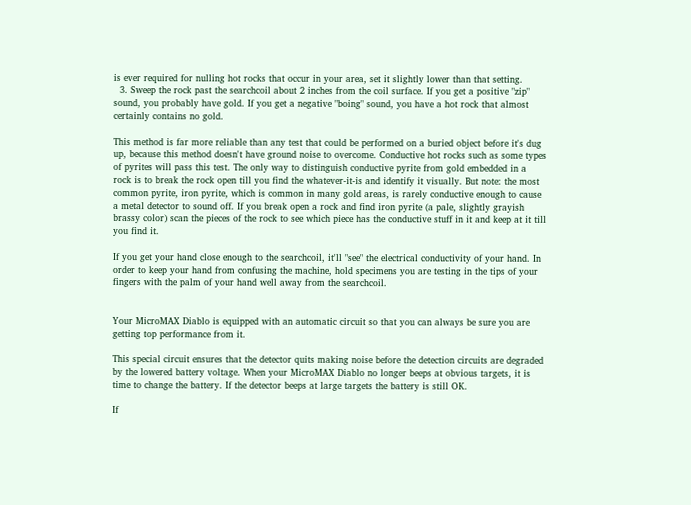is ever required for nulling hot rocks that occur in your area, set it slightly lower than that setting.
  3. Sweep the rock past the searchcoil about 2 inches from the coil surface. If you get a positive "zip" sound, you probably have gold. If you get a negative "boing" sound, you have a hot rock that almost certainly contains no gold.

This method is far more reliable than any test that could be performed on a buried object before it's dug up, because this method doesn't have ground noise to overcome. Conductive hot rocks such as some types of pyrites will pass this test. The only way to distinguish conductive pyrite from gold embedded in a rock is to break the rock open till you find the whatever-it-is and identify it visually. But note: the most common pyrite, iron pyrite, which is common in many gold areas, is rarely conductive enough to cause a metal detector to sound off. If you break open a rock and find iron pyrite (a pale, slightly grayish brassy color) scan the pieces of the rock to see which piece has the conductive stuff in it and keep at it till you find it.

If you get your hand close enough to the searchcoil, it'll "see" the electrical conductivity of your hand. In order to keep your hand from confusing the machine, hold specimens you are testing in the tips of your fingers with the palm of your hand well away from the searchcoil.


Your MicroMAX Diablo is equipped with an automatic circuit so that you can always be sure you are getting top performance from it.

This special circuit ensures that the detector quits making noise before the detection circuits are degraded by the lowered battery voltage. When your MicroMAX Diablo no longer beeps at obvious targets, it is time to change the battery. If the detector beeps at large targets the battery is still OK.

If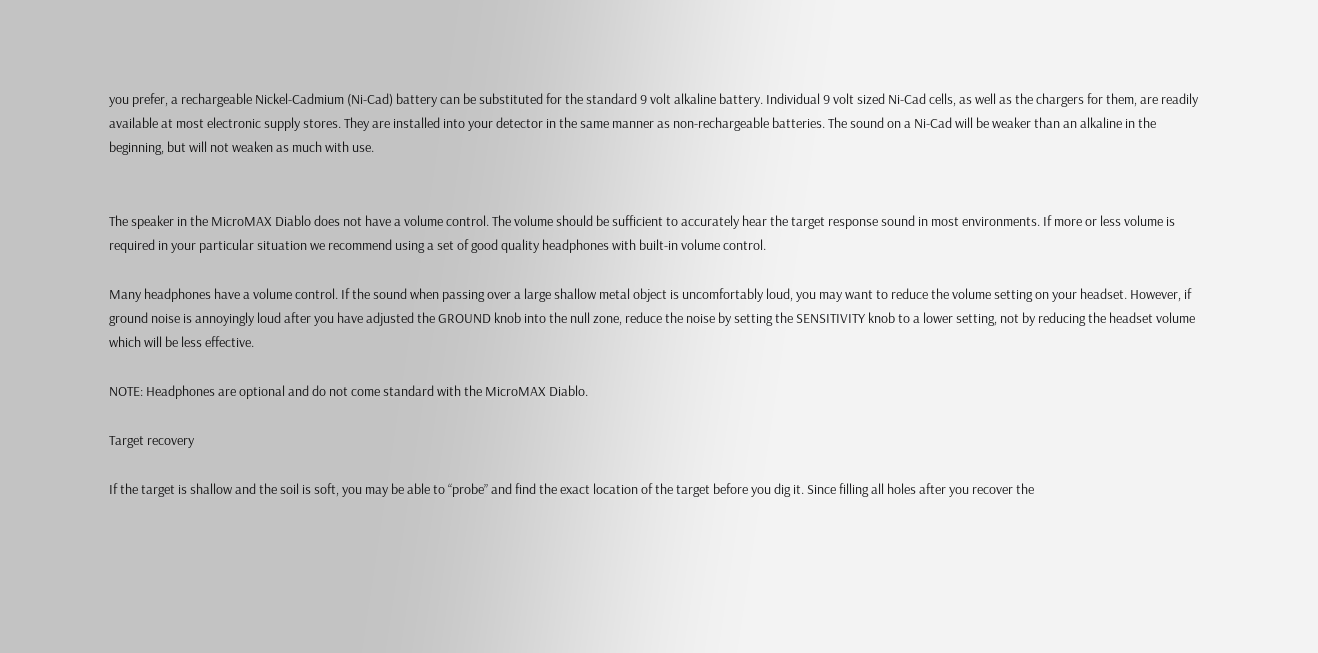you prefer, a rechargeable Nickel-Cadmium (Ni-Cad) battery can be substituted for the standard 9 volt alkaline battery. Individual 9 volt sized Ni-Cad cells, as well as the chargers for them, are readily available at most electronic supply stores. They are installed into your detector in the same manner as non-rechargeable batteries. The sound on a Ni-Cad will be weaker than an alkaline in the beginning, but will not weaken as much with use.


The speaker in the MicroMAX Diablo does not have a volume control. The volume should be sufficient to accurately hear the target response sound in most environments. If more or less volume is required in your particular situation we recommend using a set of good quality headphones with built-in volume control.

Many headphones have a volume control. If the sound when passing over a large shallow metal object is uncomfortably loud, you may want to reduce the volume setting on your headset. However, if ground noise is annoyingly loud after you have adjusted the GROUND knob into the null zone, reduce the noise by setting the SENSITIVITY knob to a lower setting, not by reducing the headset volume which will be less effective.

NOTE: Headphones are optional and do not come standard with the MicroMAX Diablo.

Target recovery

If the target is shallow and the soil is soft, you may be able to “probe” and find the exact location of the target before you dig it. Since filling all holes after you recover the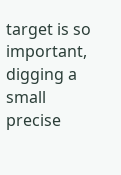target is so important, digging a small precise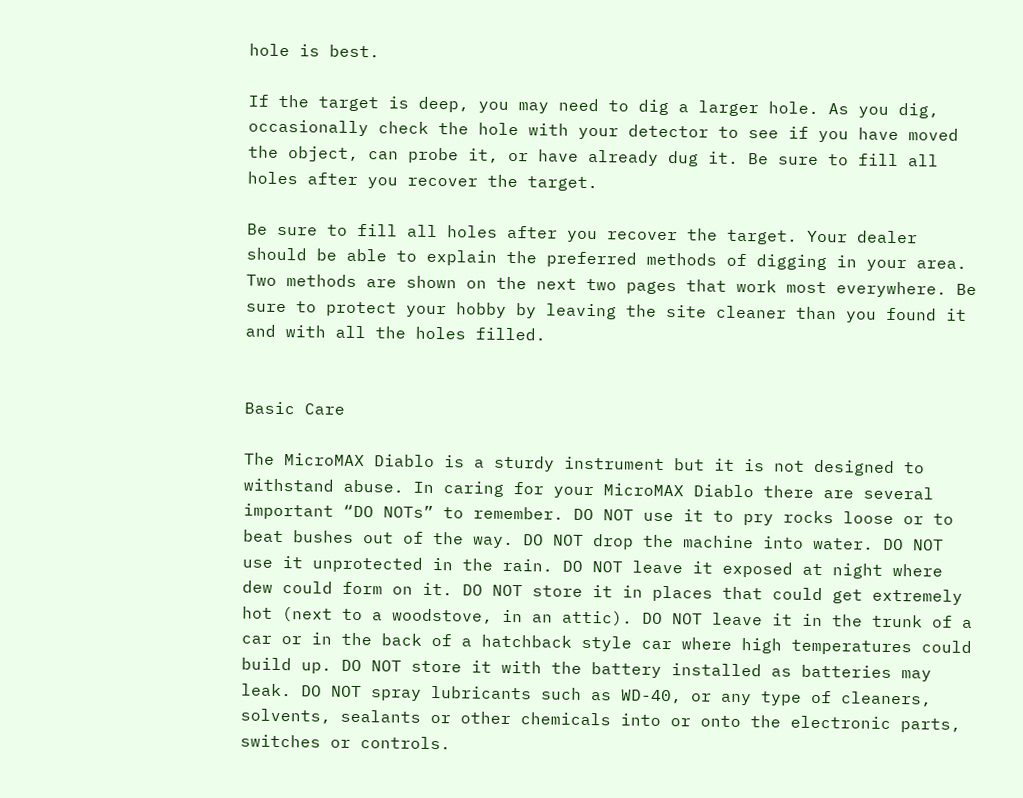hole is best.

If the target is deep, you may need to dig a larger hole. As you dig, occasionally check the hole with your detector to see if you have moved the object, can probe it, or have already dug it. Be sure to fill all holes after you recover the target.

Be sure to fill all holes after you recover the target. Your dealer should be able to explain the preferred methods of digging in your area. Two methods are shown on the next two pages that work most everywhere. Be sure to protect your hobby by leaving the site cleaner than you found it and with all the holes filled.


Basic Care

The MicroMAX Diablo is a sturdy instrument but it is not designed to withstand abuse. In caring for your MicroMAX Diablo there are several important “DO NOTs” to remember. DO NOT use it to pry rocks loose or to beat bushes out of the way. DO NOT drop the machine into water. DO NOT use it unprotected in the rain. DO NOT leave it exposed at night where dew could form on it. DO NOT store it in places that could get extremely hot (next to a woodstove, in an attic). DO NOT leave it in the trunk of a car or in the back of a hatchback style car where high temperatures could build up. DO NOT store it with the battery installed as batteries may leak. DO NOT spray lubricants such as WD-40, or any type of cleaners, solvents, sealants or other chemicals into or onto the electronic parts, switches or controls.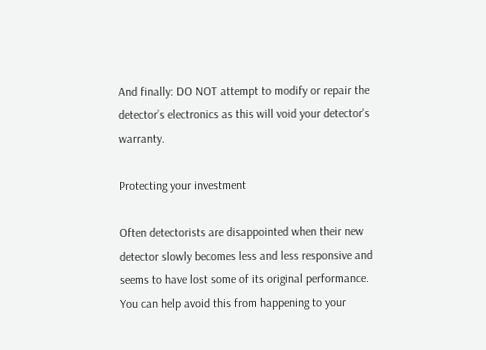And finally: DO NOT attempt to modify or repair the detector’s electronics as this will void your detector's warranty.

Protecting your investment

Often detectorists are disappointed when their new detector slowly becomes less and less responsive and seems to have lost some of its original performance. You can help avoid this from happening to your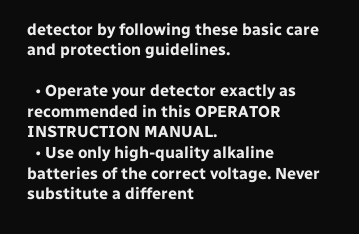detector by following these basic care and protection guidelines.

  • Operate your detector exactly as recommended in this OPERATOR INSTRUCTION MANUAL.
  • Use only high-quality alkaline batteries of the correct voltage. Never substitute a different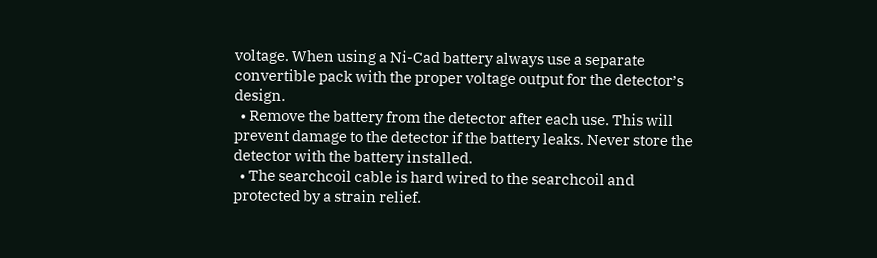voltage. When using a Ni-Cad battery always use a separate convertible pack with the proper voltage output for the detector’s design.
  • Remove the battery from the detector after each use. This will prevent damage to the detector if the battery leaks. Never store the detector with the battery installed.
  • The searchcoil cable is hard wired to the searchcoil and protected by a strain relief.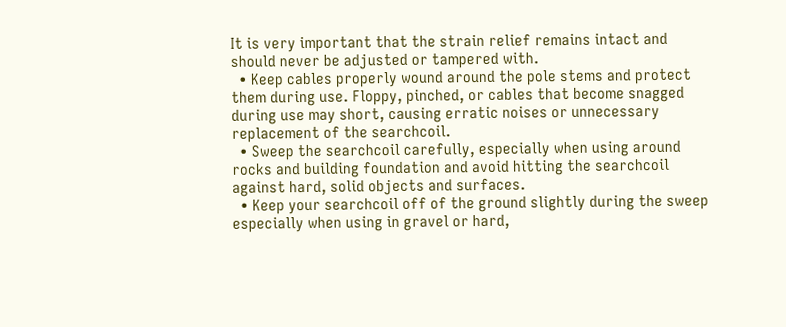It is very important that the strain relief remains intact and should never be adjusted or tampered with.
  • Keep cables properly wound around the pole stems and protect them during use. Floppy, pinched, or cables that become snagged during use may short, causing erratic noises or unnecessary replacement of the searchcoil.
  • Sweep the searchcoil carefully, especially when using around rocks and building foundation and avoid hitting the searchcoil against hard, solid objects and surfaces.
  • Keep your searchcoil off of the ground slightly during the sweep especially when using in gravel or hard,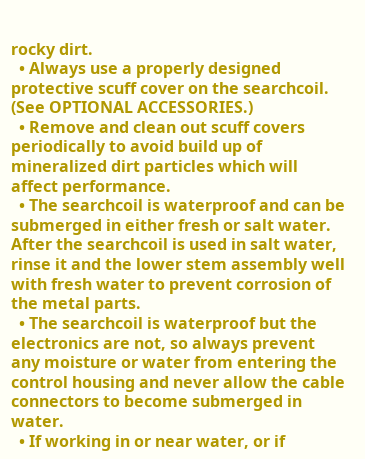rocky dirt.
  • Always use a properly designed protective scuff cover on the searchcoil. (See OPTIONAL ACCESSORIES.)
  • Remove and clean out scuff covers periodically to avoid build up of mineralized dirt particles which will affect performance.
  • The searchcoil is waterproof and can be submerged in either fresh or salt water. After the searchcoil is used in salt water, rinse it and the lower stem assembly well with fresh water to prevent corrosion of the metal parts.
  • The searchcoil is waterproof but the electronics are not, so always prevent any moisture or water from entering the control housing and never allow the cable connectors to become submerged in water.
  • If working in or near water, or if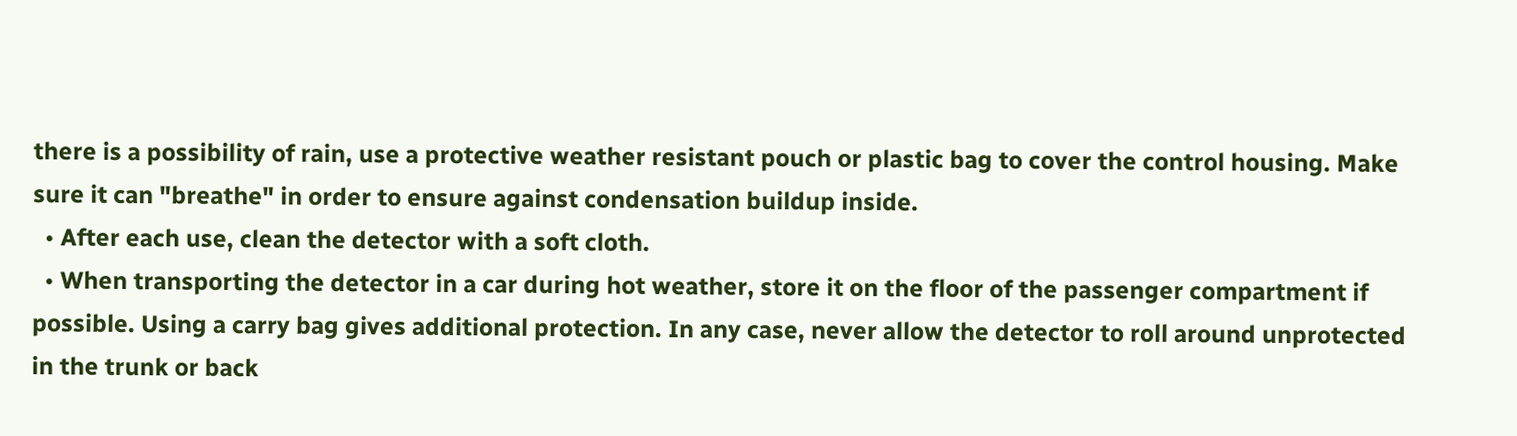there is a possibility of rain, use a protective weather resistant pouch or plastic bag to cover the control housing. Make sure it can "breathe" in order to ensure against condensation buildup inside.
  • After each use, clean the detector with a soft cloth.
  • When transporting the detector in a car during hot weather, store it on the floor of the passenger compartment if possible. Using a carry bag gives additional protection. In any case, never allow the detector to roll around unprotected in the trunk or back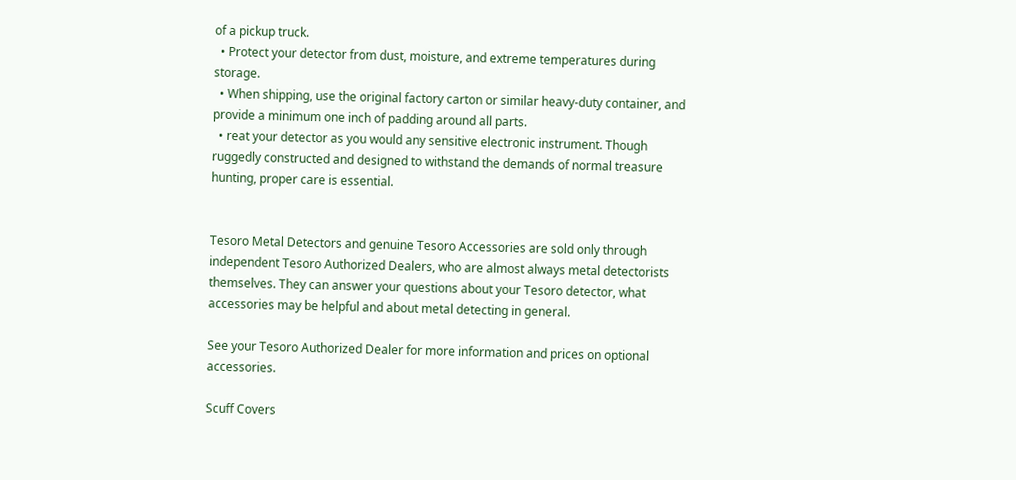of a pickup truck.
  • Protect your detector from dust, moisture, and extreme temperatures during storage.
  • When shipping, use the original factory carton or similar heavy-duty container, and provide a minimum one inch of padding around all parts.
  • reat your detector as you would any sensitive electronic instrument. Though ruggedly constructed and designed to withstand the demands of normal treasure hunting, proper care is essential.


Tesoro Metal Detectors and genuine Tesoro Accessories are sold only through independent Tesoro Authorized Dealers, who are almost always metal detectorists themselves. They can answer your questions about your Tesoro detector, what accessories may be helpful and about metal detecting in general.

See your Tesoro Authorized Dealer for more information and prices on optional accessories.

Scuff Covers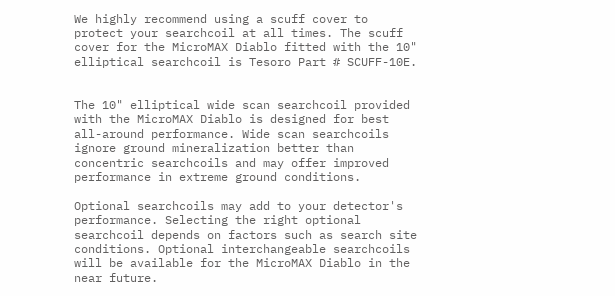We highly recommend using a scuff cover to protect your searchcoil at all times. The scuff cover for the MicroMAX Diablo fitted with the 10" elliptical searchcoil is Tesoro Part # SCUFF-10E.


The 10" elliptical wide scan searchcoil provided with the MicroMAX Diablo is designed for best all-around performance. Wide scan searchcoils ignore ground mineralization better than concentric searchcoils and may offer improved performance in extreme ground conditions.

Optional searchcoils may add to your detector's performance. Selecting the right optional searchcoil depends on factors such as search site conditions. Optional interchangeable searchcoils will be available for the MicroMAX Diablo in the near future.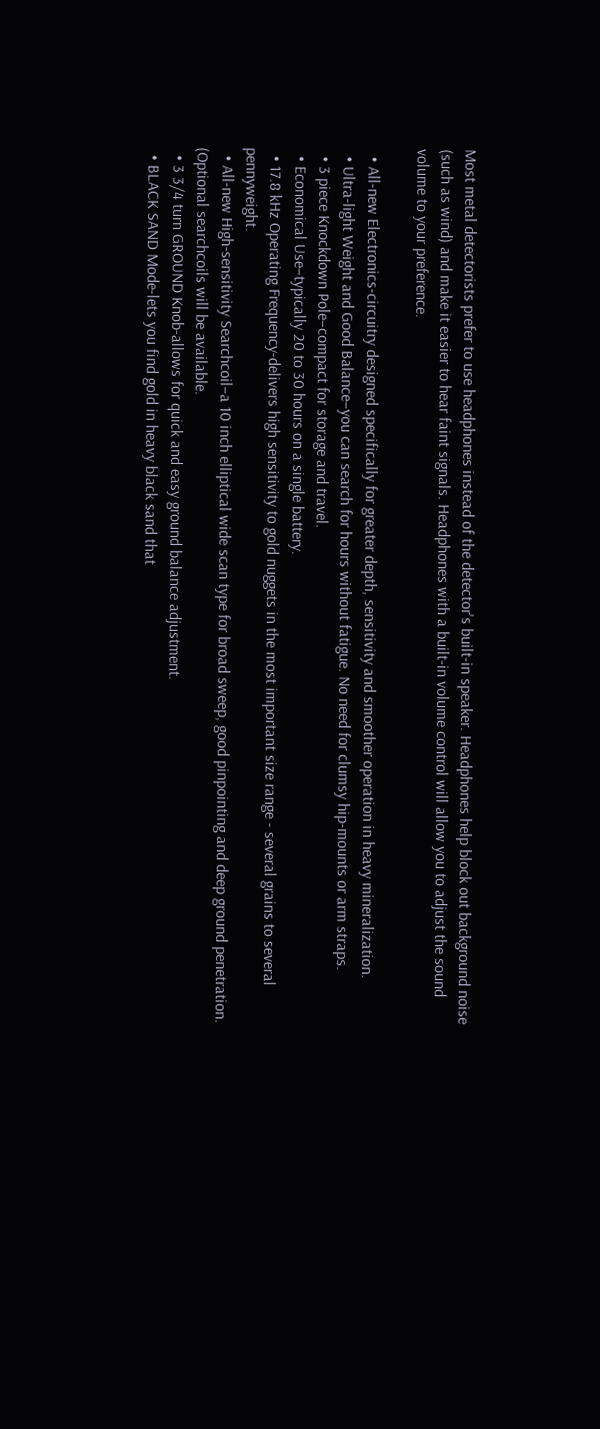Most metal detectorists prefer to use headphones instead of the detector's built-in speaker. Headphones help block out background noise (such as wind) and make it easier to hear faint signals. Headphones with a built-in volume control will allow you to adjust the sound volume to your preference.

  • All-new Electronics-circuitry designed specifically for greater depth, sensitivity and smoother operation in heavy mineralization.
  • Ultra-light Weight and Good Balance–you can search for hours without fatigue. No need for clumsy hip-mounts or arm straps.
  • 3 piece Knockdown Pole–compact for storage and travel.
  • Economical Use–typically 20 to 30 hours on a single battery.
  • 17.8 kHz Operating Frequency-delivers high sensitivity to gold nuggets in the most important size range - several grains to several pennyweight.
  • All-new High-sensitivity Searchcoil–a 10 inch elliptical wide scan type for broad sweep, good pinpointing and deep ground penetration. (Optional searchcoils will be available.
  • 3 3/4 turn GROUND Knob-allows for quick and easy ground balance adjustment.
  • BLACK SAND Mode-lets you find gold in heavy black sand that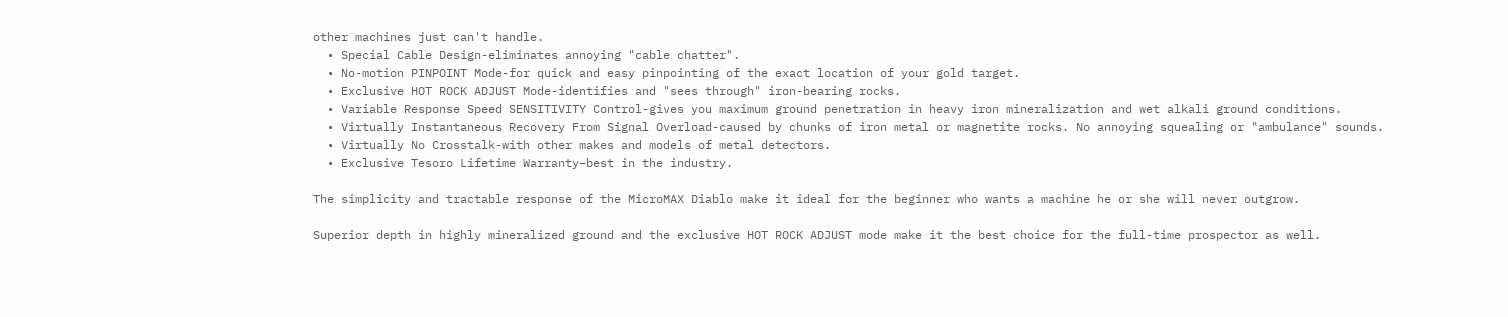other machines just can't handle.
  • Special Cable Design-eliminates annoying "cable chatter".
  • No-motion PINPOINT Mode-for quick and easy pinpointing of the exact location of your gold target.
  • Exclusive HOT ROCK ADJUST Mode-identifies and "sees through" iron-bearing rocks.
  • Variable Response Speed SENSITIVITY Control-gives you maximum ground penetration in heavy iron mineralization and wet alkali ground conditions.
  • Virtually Instantaneous Recovery From Signal Overload-caused by chunks of iron metal or magnetite rocks. No annoying squealing or "ambulance" sounds.
  • Virtually No Crosstalk-with other makes and models of metal detectors.
  • Exclusive Tesoro Lifetime Warranty–best in the industry.

The simplicity and tractable response of the MicroMAX Diablo make it ideal for the beginner who wants a machine he or she will never outgrow.

Superior depth in highly mineralized ground and the exclusive HOT ROCK ADJUST mode make it the best choice for the full-time prospector as well.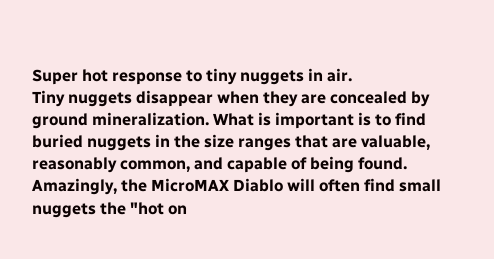Super hot response to tiny nuggets in air.
Tiny nuggets disappear when they are concealed by ground mineralization. What is important is to find buried nuggets in the size ranges that are valuable, reasonably common, and capable of being found. Amazingly, the MicroMAX Diablo will often find small nuggets the "hot on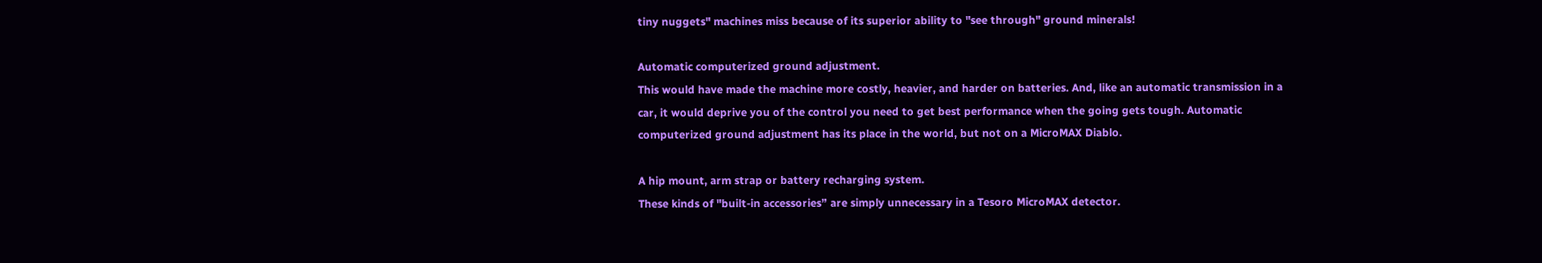tiny nuggets" machines miss because of its superior ability to "see through" ground minerals!

Automatic computerized ground adjustment.
This would have made the machine more costly, heavier, and harder on batteries. And, like an automatic transmission in a car, it would deprive you of the control you need to get best performance when the going gets tough. Automatic computerized ground adjustment has its place in the world, but not on a MicroMAX Diablo.

A hip mount, arm strap or battery recharging system.
These kinds of "built-in accessories” are simply unnecessary in a Tesoro MicroMAX detector.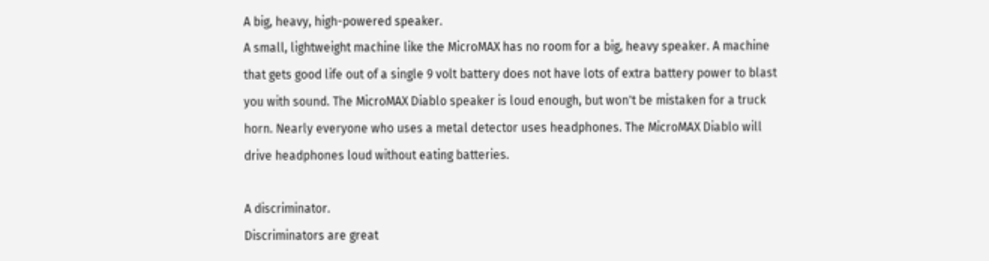A big, heavy, high-powered speaker.
A small, lightweight machine like the MicroMAX has no room for a big, heavy speaker. A machine that gets good life out of a single 9 volt battery does not have lots of extra battery power to blast you with sound. The MicroMAX Diablo speaker is loud enough, but won't be mistaken for a truck horn. Nearly everyone who uses a metal detector uses headphones. The MicroMAX Diablo will drive headphones loud without eating batteries.

A discriminator.
Discriminators are great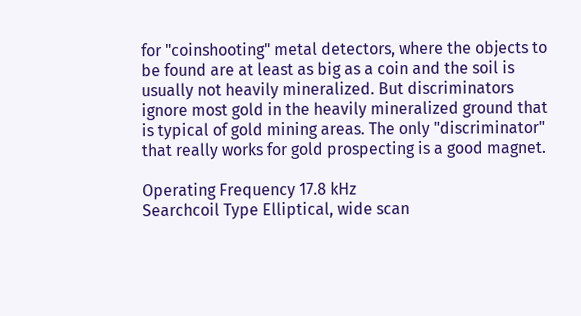for "coinshooting" metal detectors, where the objects to be found are at least as big as a coin and the soil is usually not heavily mineralized. But discriminators ignore most gold in the heavily mineralized ground that is typical of gold mining areas. The only "discriminator" that really works for gold prospecting is a good magnet.

Operating Frequency 17.8 kHz
Searchcoil Type Elliptical, wide scan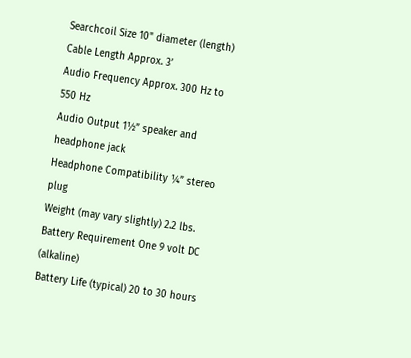Searchcoil Size 10" diameter (length)
Cable Length Approx. 3’
Audio Frequency Approx. 300 Hz to 550 Hz
Audio Output 1½” speaker and headphone jack
Headphone Compatibility ¼” stereo plug
Weight (may vary slightly) 2.2 lbs.
Battery Requirement One 9 volt DC (alkaline)
Battery Life (typical) 20 to 30 hours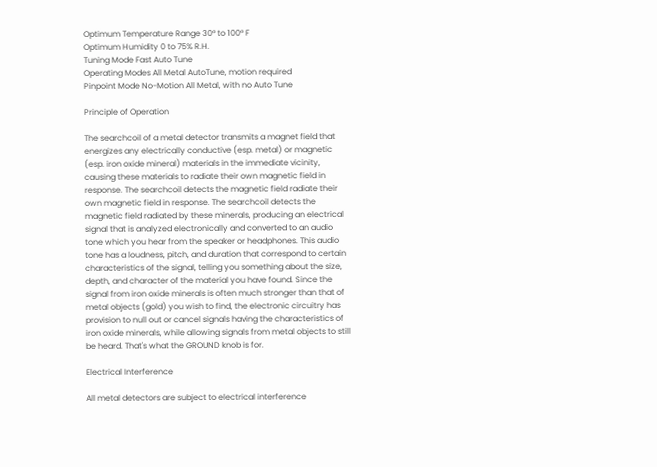Optimum Temperature Range 30° to 100° F
Optimum Humidity 0 to 75% R.H.
Tuning Mode Fast Auto Tune
Operating Modes All Metal AutoTune, motion required
Pinpoint Mode No-Motion All Metal, with no Auto Tune

Principle of Operation

The searchcoil of a metal detector transmits a magnet field that energizes any electrically conductive (esp. metal) or magnetic (esp. iron oxide mineral) materials in the immediate vicinity, causing these materials to radiate their own magnetic field in response. The searchcoil detects the magnetic field radiate their own magnetic field in response. The searchcoil detects the magnetic field radiated by these minerals, producing an electrical signal that is analyzed electronically and converted to an audio tone which you hear from the speaker or headphones. This audio tone has a loudness, pitch, and duration that correspond to certain characteristics of the signal, telling you something about the size, depth, and character of the material you have found. Since the signal from iron oxide minerals is often much stronger than that of metal objects (gold) you wish to find, the electronic circuitry has provision to null out or cancel signals having the characteristics of iron oxide minerals, while allowing signals from metal objects to still be heard. That's what the GROUND knob is for.

Electrical Interference

All metal detectors are subject to electrical interference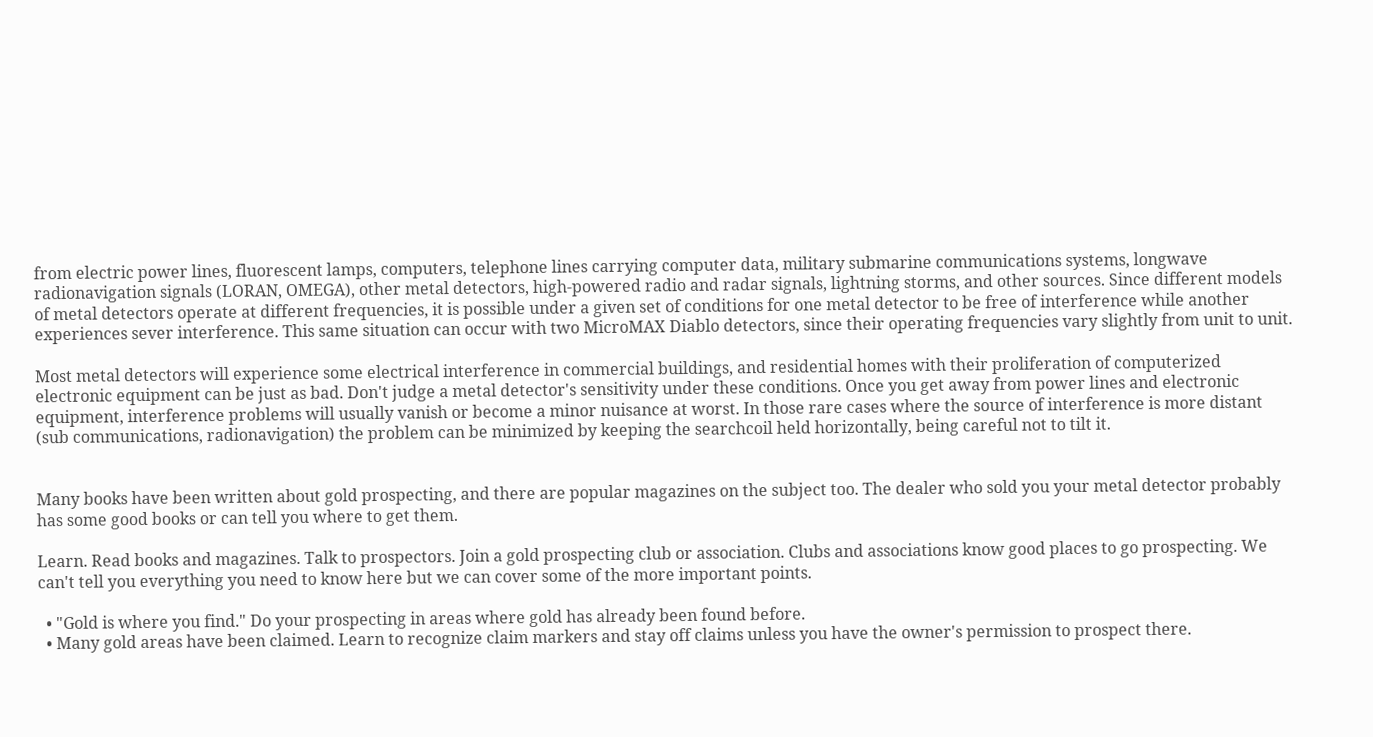from electric power lines, fluorescent lamps, computers, telephone lines carrying computer data, military submarine communications systems, longwave radionavigation signals (LORAN, OMEGA), other metal detectors, high-powered radio and radar signals, lightning storms, and other sources. Since different models of metal detectors operate at different frequencies, it is possible under a given set of conditions for one metal detector to be free of interference while another experiences sever interference. This same situation can occur with two MicroMAX Diablo detectors, since their operating frequencies vary slightly from unit to unit.

Most metal detectors will experience some electrical interference in commercial buildings, and residential homes with their proliferation of computerized electronic equipment can be just as bad. Don't judge a metal detector's sensitivity under these conditions. Once you get away from power lines and electronic equipment, interference problems will usually vanish or become a minor nuisance at worst. In those rare cases where the source of interference is more distant (sub communications, radionavigation) the problem can be minimized by keeping the searchcoil held horizontally, being careful not to tilt it.


Many books have been written about gold prospecting, and there are popular magazines on the subject too. The dealer who sold you your metal detector probably has some good books or can tell you where to get them.

Learn. Read books and magazines. Talk to prospectors. Join a gold prospecting club or association. Clubs and associations know good places to go prospecting. We can't tell you everything you need to know here but we can cover some of the more important points.

  • "Gold is where you find." Do your prospecting in areas where gold has already been found before.
  • Many gold areas have been claimed. Learn to recognize claim markers and stay off claims unless you have the owner's permission to prospect there.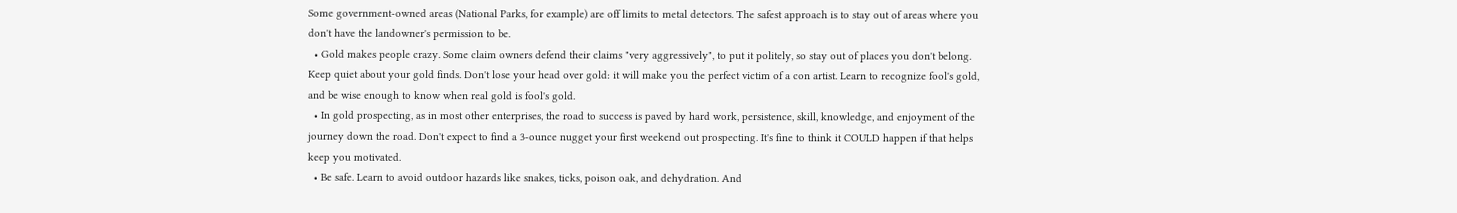Some government-owned areas (National Parks, for example) are off limits to metal detectors. The safest approach is to stay out of areas where you don't have the landowner's permission to be.
  • Gold makes people crazy. Some claim owners defend their claims "very aggressively", to put it politely, so stay out of places you don't belong. Keep quiet about your gold finds. Don't lose your head over gold: it will make you the perfect victim of a con artist. Learn to recognize fool's gold, and be wise enough to know when real gold is fool's gold.
  • In gold prospecting, as in most other enterprises, the road to success is paved by hard work, persistence, skill, knowledge, and enjoyment of the journey down the road. Don't expect to find a 3-ounce nugget your first weekend out prospecting. It's fine to think it COULD happen if that helps keep you motivated.
  • Be safe. Learn to avoid outdoor hazards like snakes, ticks, poison oak, and dehydration. And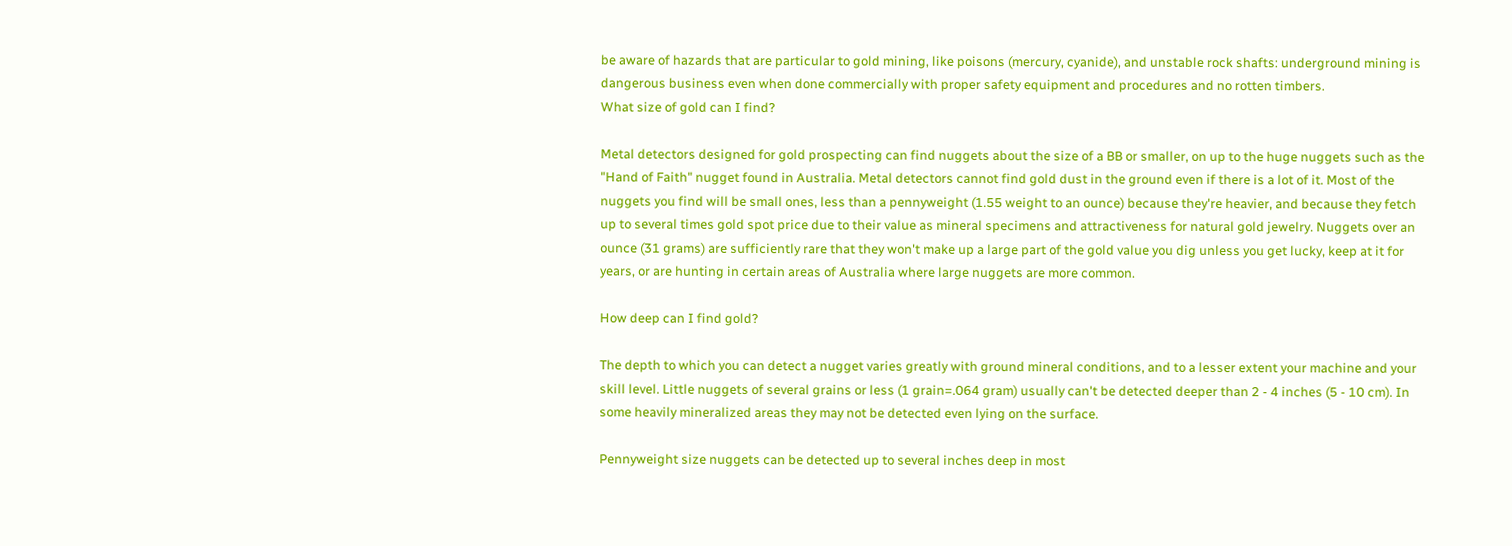be aware of hazards that are particular to gold mining, like poisons (mercury, cyanide), and unstable rock shafts: underground mining is dangerous business even when done commercially with proper safety equipment and procedures and no rotten timbers.
What size of gold can I find?

Metal detectors designed for gold prospecting can find nuggets about the size of a BB or smaller, on up to the huge nuggets such as the "Hand of Faith" nugget found in Australia. Metal detectors cannot find gold dust in the ground even if there is a lot of it. Most of the nuggets you find will be small ones, less than a pennyweight (1.55 weight to an ounce) because they're heavier, and because they fetch up to several times gold spot price due to their value as mineral specimens and attractiveness for natural gold jewelry. Nuggets over an ounce (31 grams) are sufficiently rare that they won't make up a large part of the gold value you dig unless you get lucky, keep at it for years, or are hunting in certain areas of Australia where large nuggets are more common.

How deep can I find gold?

The depth to which you can detect a nugget varies greatly with ground mineral conditions, and to a lesser extent your machine and your skill level. Little nuggets of several grains or less (1 grain=.064 gram) usually can't be detected deeper than 2 - 4 inches (5 - 10 cm). In some heavily mineralized areas they may not be detected even lying on the surface.

Pennyweight size nuggets can be detected up to several inches deep in most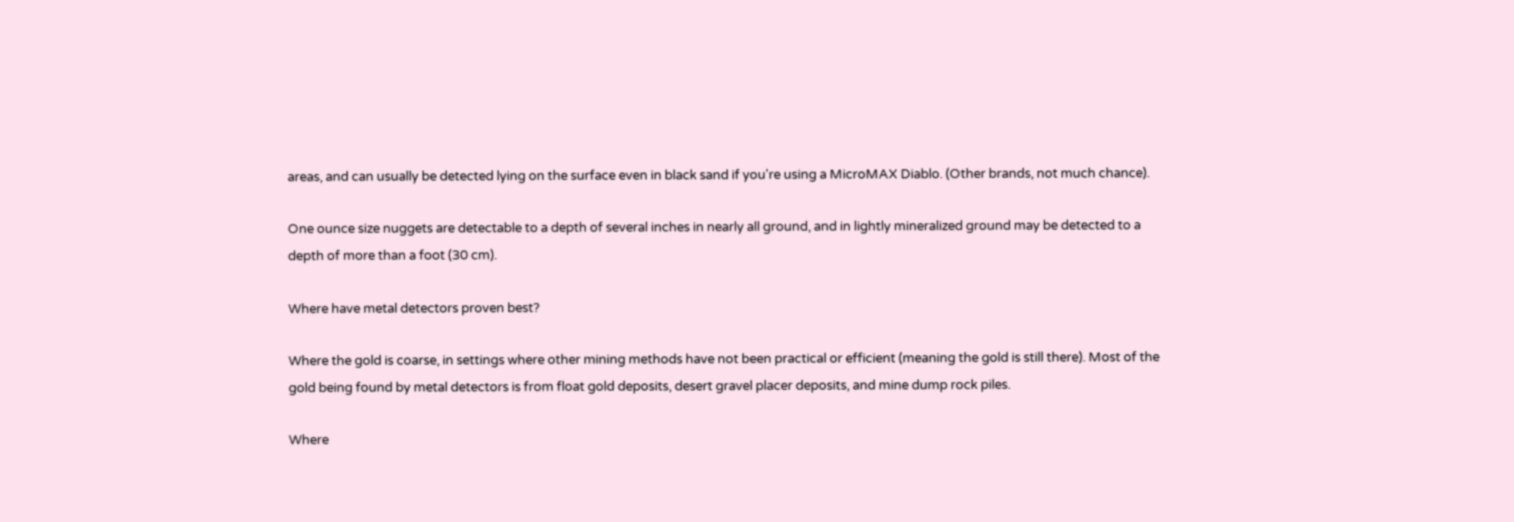areas, and can usually be detected lying on the surface even in black sand if you're using a MicroMAX Diablo. (Other brands, not much chance).

One ounce size nuggets are detectable to a depth of several inches in nearly all ground, and in lightly mineralized ground may be detected to a depth of more than a foot (30 cm).

Where have metal detectors proven best?

Where the gold is coarse, in settings where other mining methods have not been practical or efficient (meaning the gold is still there). Most of the gold being found by metal detectors is from float gold deposits, desert gravel placer deposits, and mine dump rock piles.

Where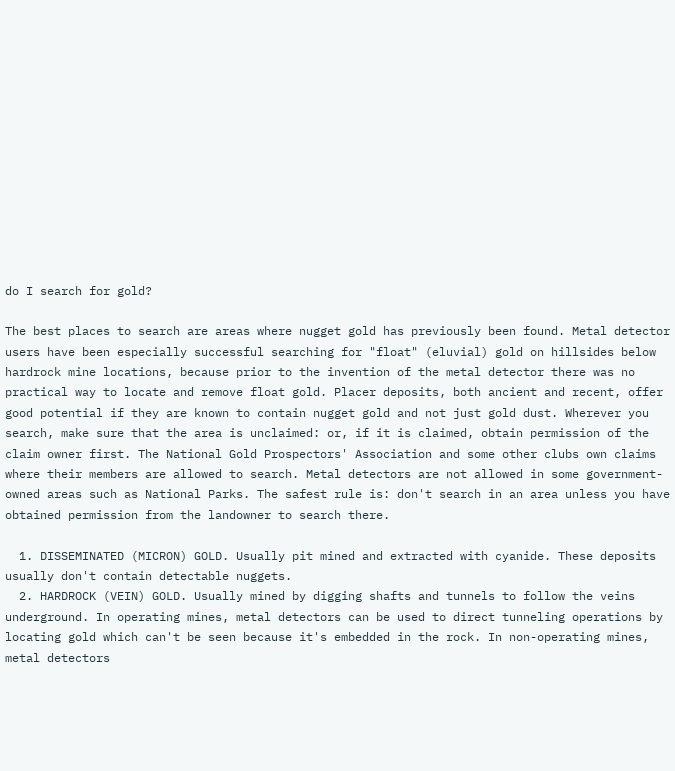do I search for gold?

The best places to search are areas where nugget gold has previously been found. Metal detector users have been especially successful searching for "float" (eluvial) gold on hillsides below hardrock mine locations, because prior to the invention of the metal detector there was no practical way to locate and remove float gold. Placer deposits, both ancient and recent, offer good potential if they are known to contain nugget gold and not just gold dust. Wherever you search, make sure that the area is unclaimed: or, if it is claimed, obtain permission of the claim owner first. The National Gold Prospectors' Association and some other clubs own claims where their members are allowed to search. Metal detectors are not allowed in some government-owned areas such as National Parks. The safest rule is: don't search in an area unless you have obtained permission from the landowner to search there.

  1. DISSEMINATED (MICRON) GOLD. Usually pit mined and extracted with cyanide. These deposits usually don't contain detectable nuggets.
  2. HARDROCK (VEIN) GOLD. Usually mined by digging shafts and tunnels to follow the veins underground. In operating mines, metal detectors can be used to direct tunneling operations by locating gold which can't be seen because it's embedded in the rock. In non-operating mines, metal detectors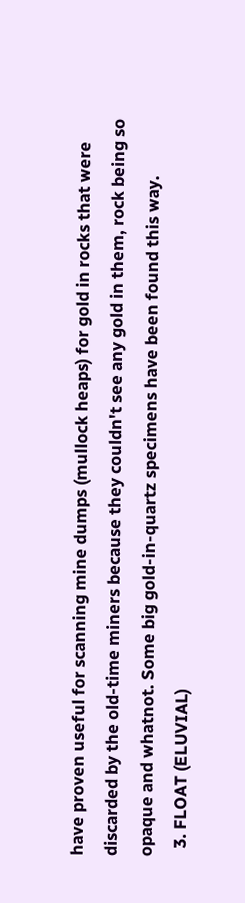have proven useful for scanning mine dumps (mullock heaps) for gold in rocks that were discarded by the old-time miners because they couldn't see any gold in them, rock being so opaque and whatnot. Some big gold-in-quartz specimens have been found this way.
  3. FLOAT (ELUVIAL)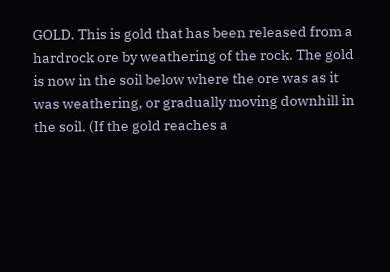GOLD. This is gold that has been released from a hardrock ore by weathering of the rock. The gold is now in the soil below where the ore was as it was weathering, or gradually moving downhill in the soil. (If the gold reaches a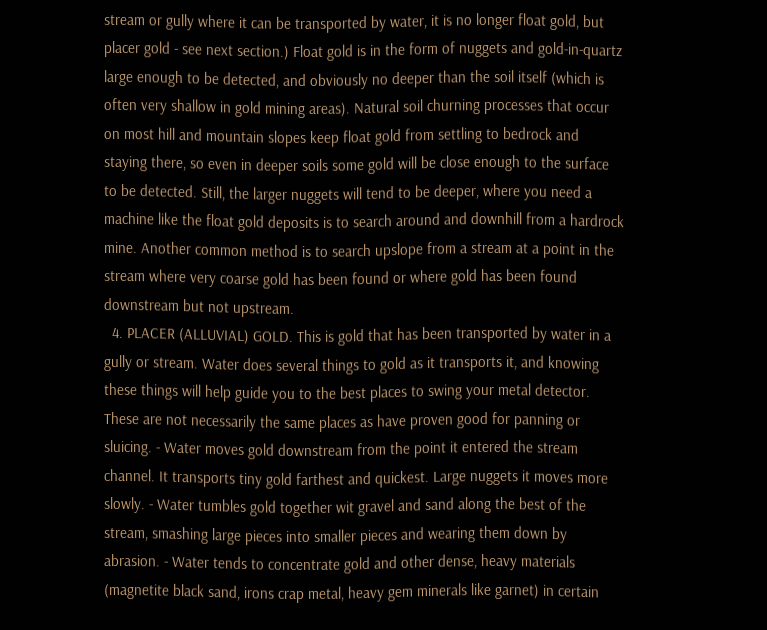stream or gully where it can be transported by water, it is no longer float gold, but placer gold - see next section.) Float gold is in the form of nuggets and gold-in-quartz large enough to be detected, and obviously no deeper than the soil itself (which is often very shallow in gold mining areas). Natural soil churning processes that occur on most hill and mountain slopes keep float gold from settling to bedrock and staying there, so even in deeper soils some gold will be close enough to the surface to be detected. Still, the larger nuggets will tend to be deeper, where you need a machine like the float gold deposits is to search around and downhill from a hardrock mine. Another common method is to search upslope from a stream at a point in the stream where very coarse gold has been found or where gold has been found downstream but not upstream.
  4. PLACER (ALLUVIAL) GOLD. This is gold that has been transported by water in a gully or stream. Water does several things to gold as it transports it, and knowing these things will help guide you to the best places to swing your metal detector. These are not necessarily the same places as have proven good for panning or sluicing. - Water moves gold downstream from the point it entered the stream channel. It transports tiny gold farthest and quickest. Large nuggets it moves more slowly. - Water tumbles gold together wit gravel and sand along the best of the stream, smashing large pieces into smaller pieces and wearing them down by abrasion. - Water tends to concentrate gold and other dense, heavy materials (magnetite black sand, irons crap metal, heavy gem minerals like garnet) in certain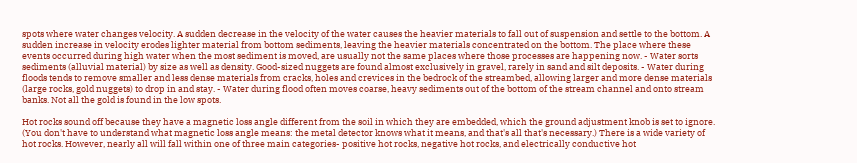spots where water changes velocity. A sudden decrease in the velocity of the water causes the heavier materials to fall out of suspension and settle to the bottom. A sudden increase in velocity erodes lighter material from bottom sediments, leaving the heavier materials concentrated on the bottom. The place where these events occurred during high water when the most sediment is moved, are usually not the same places where those processes are happening now. - Water sorts sediments (alluvial material) by size as well as density. Good-sized nuggets are found almost exclusively in gravel, rarely in sand and silt deposits. - Water during floods tends to remove smaller and less dense materials from cracks, holes and crevices in the bedrock of the streambed, allowing larger and more dense materials (large rocks, gold nuggets) to drop in and stay. - Water during flood often moves coarse, heavy sediments out of the bottom of the stream channel and onto stream banks. Not all the gold is found in the low spots.

Hot rocks sound off because they have a magnetic loss angle different from the soil in which they are embedded, which the ground adjustment knob is set to ignore. (You don't have to understand what magnetic loss angle means: the metal detector knows what it means, and that's all that's necessary.) There is a wide variety of hot rocks. However, nearly all will fall within one of three main categories- positive hot rocks, negative hot rocks, and electrically conductive hot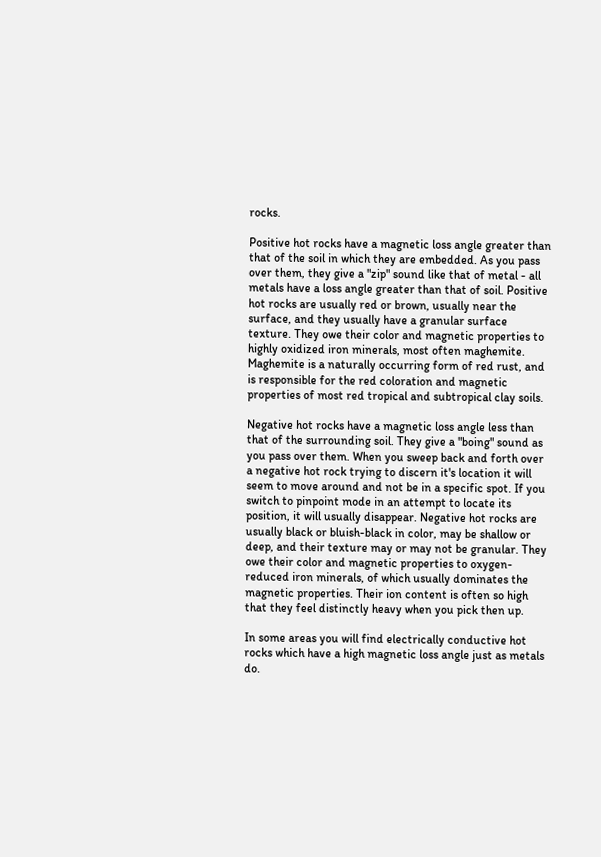rocks.

Positive hot rocks have a magnetic loss angle greater than that of the soil in which they are embedded. As you pass over them, they give a "zip" sound like that of metal - all metals have a loss angle greater than that of soil. Positive hot rocks are usually red or brown, usually near the surface, and they usually have a granular surface texture. They owe their color and magnetic properties to highly oxidized iron minerals, most often maghemite. Maghemite is a naturally occurring form of red rust, and is responsible for the red coloration and magnetic properties of most red tropical and subtropical clay soils.

Negative hot rocks have a magnetic loss angle less than that of the surrounding soil. They give a "boing" sound as you pass over them. When you sweep back and forth over a negative hot rock trying to discern it's location it will seem to move around and not be in a specific spot. If you switch to pinpoint mode in an attempt to locate its position, it will usually disappear. Negative hot rocks are usually black or bluish-black in color, may be shallow or deep, and their texture may or may not be granular. They owe their color and magnetic properties to oxygen-reduced iron minerals, of which usually dominates the magnetic properties. Their ion content is often so high that they feel distinctly heavy when you pick then up.

In some areas you will find electrically conductive hot rocks which have a high magnetic loss angle just as metals do.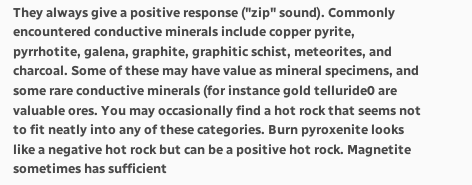They always give a positive response ("zip" sound). Commonly encountered conductive minerals include copper pyrite, pyrrhotite, galena, graphite, graphitic schist, meteorites, and charcoal. Some of these may have value as mineral specimens, and some rare conductive minerals (for instance gold telluride0 are valuable ores. You may occasionally find a hot rock that seems not to fit neatly into any of these categories. Burn pyroxenite looks like a negative hot rock but can be a positive hot rock. Magnetite sometimes has sufficient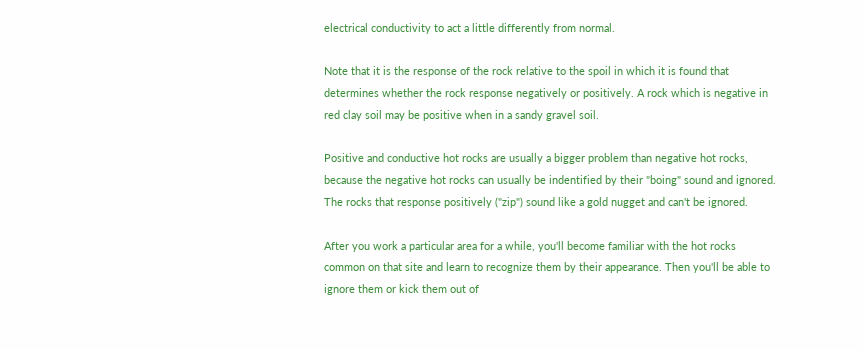electrical conductivity to act a little differently from normal.

Note that it is the response of the rock relative to the spoil in which it is found that determines whether the rock response negatively or positively. A rock which is negative in red clay soil may be positive when in a sandy gravel soil.

Positive and conductive hot rocks are usually a bigger problem than negative hot rocks, because the negative hot rocks can usually be indentified by their "boing" sound and ignored. The rocks that response positively ("zip") sound like a gold nugget and can't be ignored.

After you work a particular area for a while, you'll become familiar with the hot rocks common on that site and learn to recognize them by their appearance. Then you'll be able to ignore them or kick them out of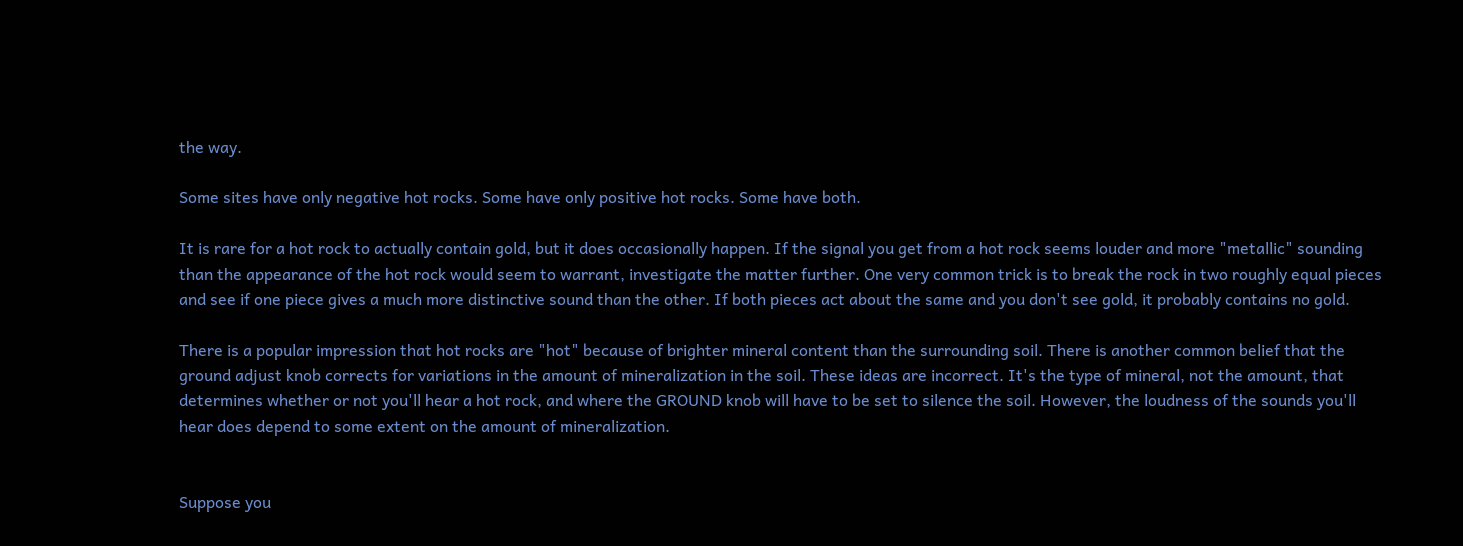the way.

Some sites have only negative hot rocks. Some have only positive hot rocks. Some have both.

It is rare for a hot rock to actually contain gold, but it does occasionally happen. If the signal you get from a hot rock seems louder and more "metallic" sounding than the appearance of the hot rock would seem to warrant, investigate the matter further. One very common trick is to break the rock in two roughly equal pieces and see if one piece gives a much more distinctive sound than the other. If both pieces act about the same and you don't see gold, it probably contains no gold.

There is a popular impression that hot rocks are "hot" because of brighter mineral content than the surrounding soil. There is another common belief that the ground adjust knob corrects for variations in the amount of mineralization in the soil. These ideas are incorrect. It's the type of mineral, not the amount, that determines whether or not you'll hear a hot rock, and where the GROUND knob will have to be set to silence the soil. However, the loudness of the sounds you'll hear does depend to some extent on the amount of mineralization.


Suppose you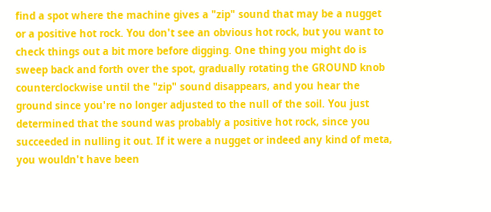find a spot where the machine gives a "zip" sound that may be a nugget or a positive hot rock. You don't see an obvious hot rock, but you want to check things out a bit more before digging. One thing you might do is sweep back and forth over the spot, gradually rotating the GROUND knob counterclockwise until the "zip" sound disappears, and you hear the ground since you're no longer adjusted to the null of the soil. You just determined that the sound was probably a positive hot rock, since you succeeded in nulling it out. If it were a nugget or indeed any kind of meta, you wouldn't have been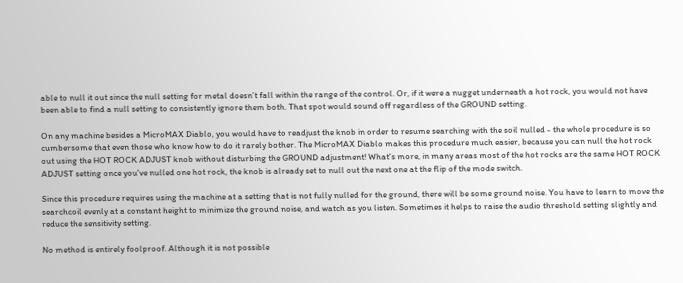able to null it out since the null setting for metal doesn’t fall within the range of the control. Or, if it were a nugget underneath a hot rock, you would not have been able to find a null setting to consistently ignore them both. That spot would sound off regardless of the GROUND setting.

On any machine besides a MicroMAX Diablo, you would have to readjust the knob in order to resume searching with the soil nulled - the whole procedure is so cumbersome that even those who know how to do it rarely bother. The MicroMAX Diablo makes this procedure much easier, because you can null the hot rock out using the HOT ROCK ADJUST knob without disturbing the GROUND adjustment! What's more, in many areas most of the hot rocks are the same HOT ROCK ADJUST setting once you've nulled one hot rock, the knob is already set to null out the next one at the flip of the mode switch.

Since this procedure requires using the machine at a setting that is not fully nulled for the ground, there will be some ground noise. You have to learn to move the searchcoil evenly at a constant height to minimize the ground noise, and watch as you listen. Sometimes it helps to raise the audio threshold setting slightly and reduce the sensitivity setting.

No method is entirely foolproof. Although it is not possible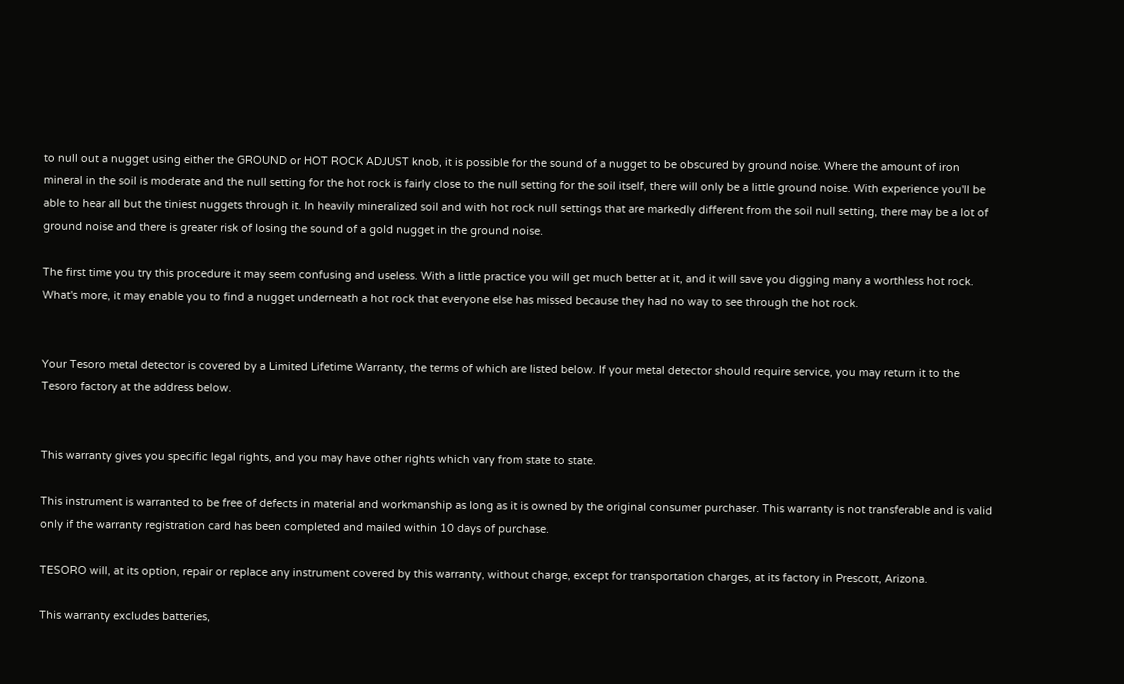to null out a nugget using either the GROUND or HOT ROCK ADJUST knob, it is possible for the sound of a nugget to be obscured by ground noise. Where the amount of iron mineral in the soil is moderate and the null setting for the hot rock is fairly close to the null setting for the soil itself, there will only be a little ground noise. With experience you'll be able to hear all but the tiniest nuggets through it. In heavily mineralized soil and with hot rock null settings that are markedly different from the soil null setting, there may be a lot of ground noise and there is greater risk of losing the sound of a gold nugget in the ground noise.

The first time you try this procedure it may seem confusing and useless. With a little practice you will get much better at it, and it will save you digging many a worthless hot rock. What's more, it may enable you to find a nugget underneath a hot rock that everyone else has missed because they had no way to see through the hot rock.


Your Tesoro metal detector is covered by a Limited Lifetime Warranty, the terms of which are listed below. If your metal detector should require service, you may return it to the Tesoro factory at the address below.


This warranty gives you specific legal rights, and you may have other rights which vary from state to state.

This instrument is warranted to be free of defects in material and workmanship as long as it is owned by the original consumer purchaser. This warranty is not transferable and is valid only if the warranty registration card has been completed and mailed within 10 days of purchase.

TESORO will, at its option, repair or replace any instrument covered by this warranty, without charge, except for transportation charges, at its factory in Prescott, Arizona.

This warranty excludes batteries,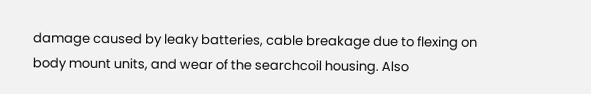damage caused by leaky batteries, cable breakage due to flexing on body mount units, and wear of the searchcoil housing. Also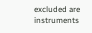excluded are instruments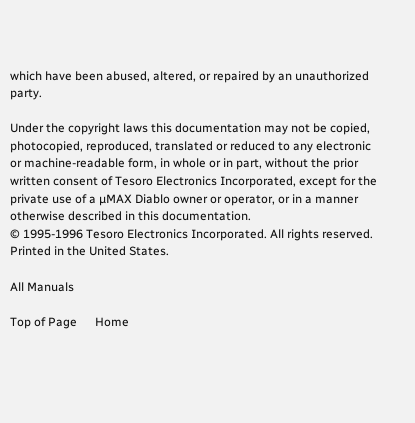which have been abused, altered, or repaired by an unauthorized party.

Under the copyright laws this documentation may not be copied, photocopied, reproduced, translated or reduced to any electronic or machine-readable form, in whole or in part, without the prior written consent of Tesoro Electronics Incorporated, except for the private use of a µMAX Diablo owner or operator, or in a manner otherwise described in this documentation.
© 1995-1996 Tesoro Electronics Incorporated. All rights reserved. Printed in the United States.

All Manuals

Top of Page      Home